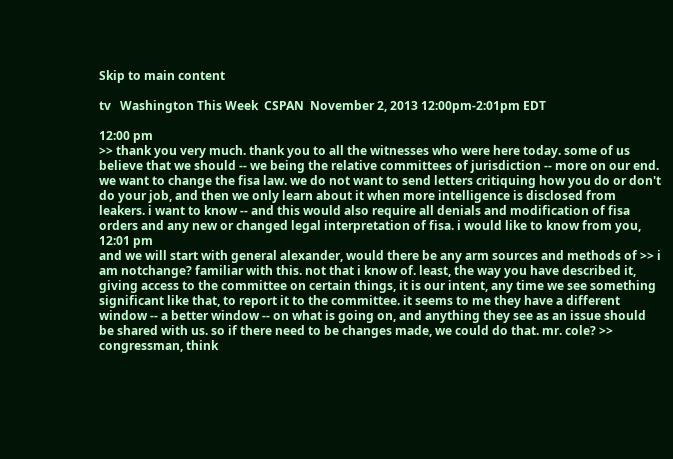Skip to main content

tv   Washington This Week  CSPAN  November 2, 2013 12:00pm-2:01pm EDT

12:00 pm
>> thank you very much. thank you to all the witnesses who were here today. some of us believe that we should -- we being the relative committees of jurisdiction -- more on our end. we want to change the fisa law. we do not want to send letters critiquing how you do or don't do your job, and then we only learn about it when more intelligence is disclosed from leakers. i want to know -- and this would also require all denials and modification of fisa orders and any new or changed legal interpretation of fisa. i would like to know from you,
12:01 pm
and we will start with general alexander, would there be any arm sources and methods of >> i am notchange? familiar with this. not that i know of. least, the way you have described it, giving access to the committee on certain things, it is our intent, any time we see something significant like that, to report it to the committee. it seems to me they have a different window -- a better window -- on what is going on, and anything they see as an issue should be shared with us. so if there need to be changes made, we could do that. mr. cole? >> congressman, think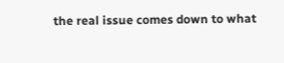the real issue comes down to what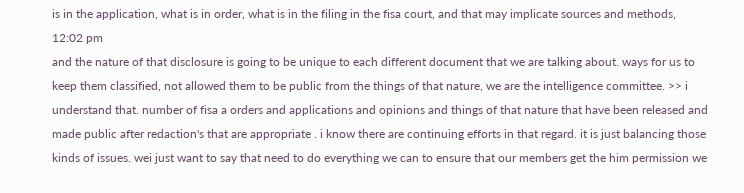is in the application, what is in order, what is in the filing in the fisa court, and that may implicate sources and methods,
12:02 pm
and the nature of that disclosure is going to be unique to each different document that we are talking about. ways for us to keep them classified, not allowed them to be public from the things of that nature, we are the intelligence committee. >> i understand that. number of fisa a orders and applications and opinions and things of that nature that have been released and made public after redaction's that are appropriate . i know there are continuing efforts in that regard. it is just balancing those kinds of issues. wei just want to say that need to do everything we can to ensure that our members get the him permission we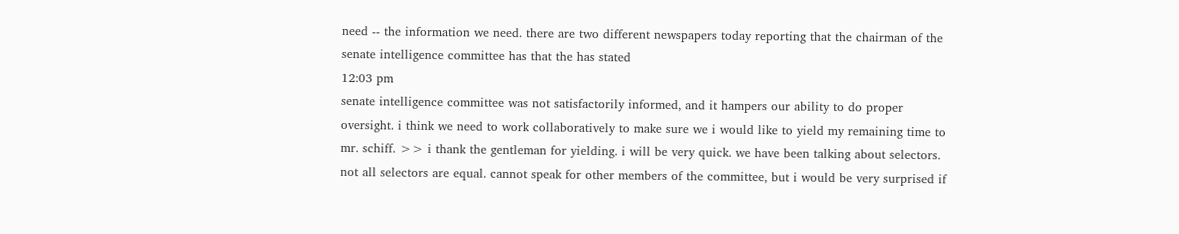need -- the information we need. there are two different newspapers today reporting that the chairman of the senate intelligence committee has that the has stated
12:03 pm
senate intelligence committee was not satisfactorily informed, and it hampers our ability to do proper oversight. i think we need to work collaboratively to make sure we i would like to yield my remaining time to mr. schiff. >> i thank the gentleman for yielding. i will be very quick. we have been talking about selectors. not all selectors are equal. cannot speak for other members of the committee, but i would be very surprised if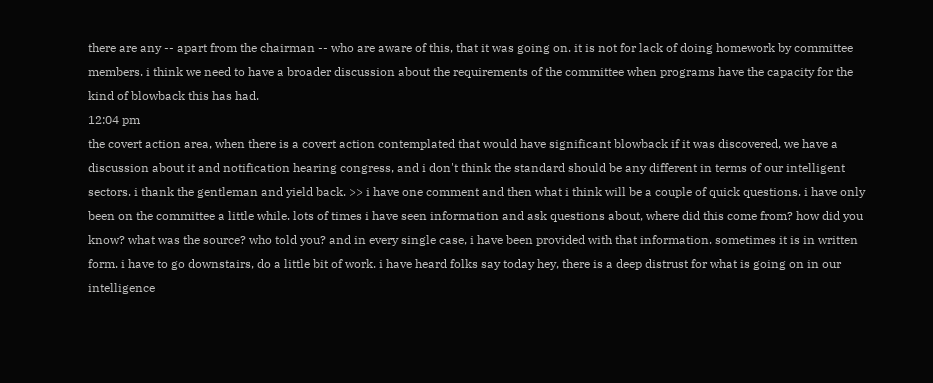there are any -- apart from the chairman -- who are aware of this, that it was going on. it is not for lack of doing homework by committee members. i think we need to have a broader discussion about the requirements of the committee when programs have the capacity for the kind of blowback this has had.
12:04 pm
the covert action area, when there is a covert action contemplated that would have significant blowback if it was discovered, we have a discussion about it and notification hearing congress, and i don't think the standard should be any different in terms of our intelligent sectors. i thank the gentleman and yield back. >> i have one comment and then what i think will be a couple of quick questions. i have only been on the committee a little while. lots of times i have seen information and ask questions about, where did this come from? how did you know? what was the source? who told you? and in every single case, i have been provided with that information. sometimes it is in written form. i have to go downstairs, do a little bit of work. i have heard folks say today hey, there is a deep distrust for what is going on in our intelligence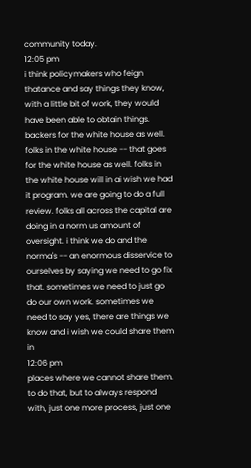community today.
12:05 pm
i think policymakers who feign thatance and say things they know, with a little bit of work, they would have been able to obtain things. backers for the white house as well. folks in the white house -- that goes for the white house as well. folks in the white house will in ai wish we had it program. we are going to do a full review. folks all across the capital are doing in a norm us amount of oversight. i think we do and the norma's -- an enormous disservice to ourselves by saying we need to go fix that. sometimes we need to just go do our own work. sometimes we need to say yes, there are things we know and i wish we could share them in
12:06 pm
places where we cannot share them. to do that, but to always respond with, just one more process, just one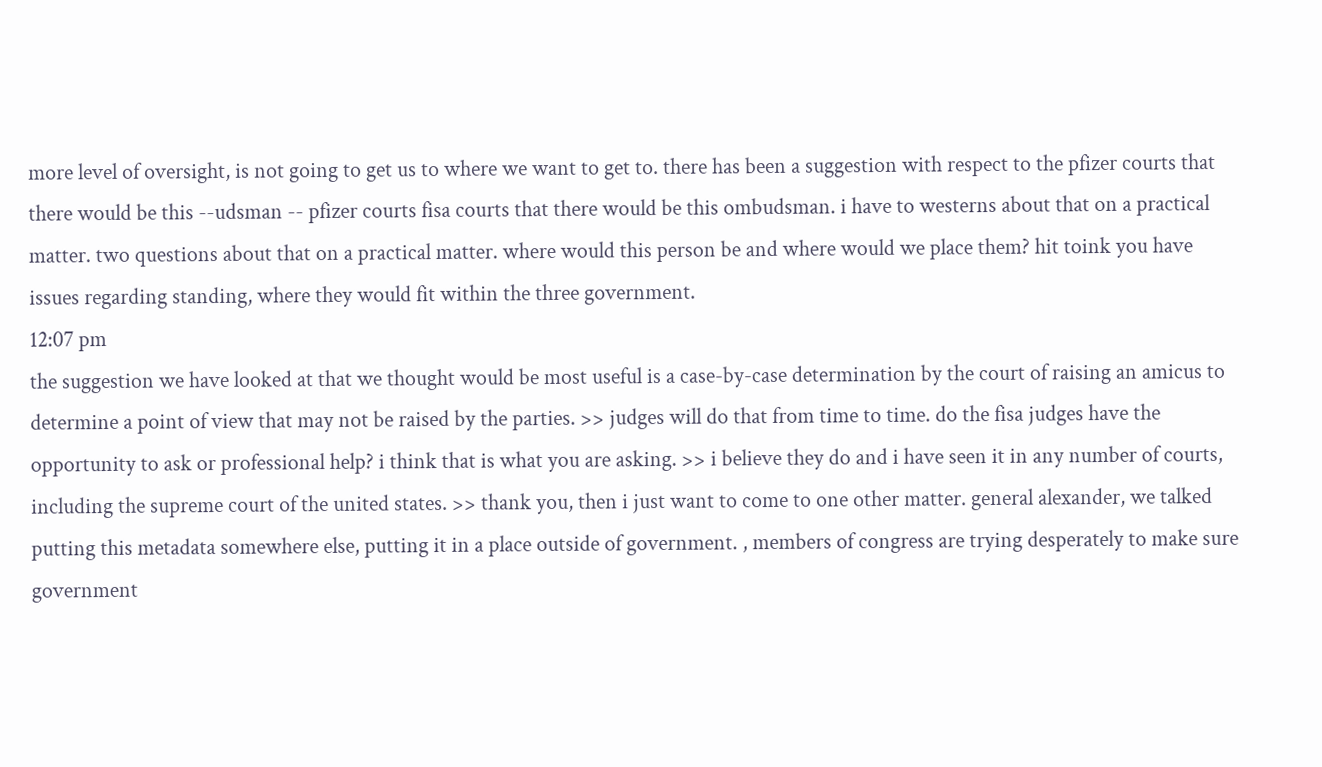more level of oversight, is not going to get us to where we want to get to. there has been a suggestion with respect to the pfizer courts that there would be this --udsman -- pfizer courts fisa courts that there would be this ombudsman. i have to westerns about that on a practical matter. two questions about that on a practical matter. where would this person be and where would we place them? hit toink you have issues regarding standing, where they would fit within the three government.
12:07 pm
the suggestion we have looked at that we thought would be most useful is a case-by-case determination by the court of raising an amicus to determine a point of view that may not be raised by the parties. >> judges will do that from time to time. do the fisa judges have the opportunity to ask or professional help? i think that is what you are asking. >> i believe they do and i have seen it in any number of courts, including the supreme court of the united states. >> thank you, then i just want to come to one other matter. general alexander, we talked putting this metadata somewhere else, putting it in a place outside of government. , members of congress are trying desperately to make sure government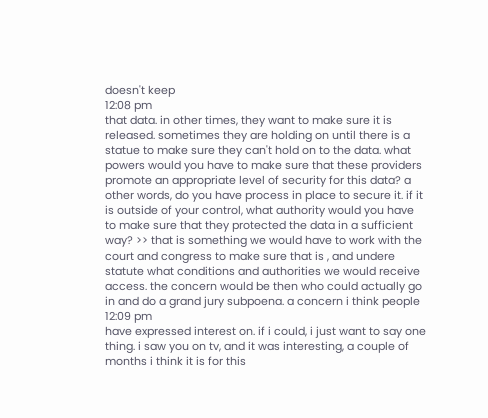doesn't keep
12:08 pm
that data. in other times, they want to make sure it is released. sometimes they are holding on until there is a statue to make sure they can't hold on to the data. what powers would you have to make sure that these providers promote an appropriate level of security for this data? a other words, do you have process in place to secure it. if it is outside of your control, what authority would you have to make sure that they protected the data in a sufficient way? >> that is something we would have to work with the court and congress to make sure that is , and undere statute what conditions and authorities we would receive access. the concern would be then who could actually go in and do a grand jury subpoena. a concern i think people
12:09 pm
have expressed interest on. if i could, i just want to say one thing. i saw you on tv, and it was interesting, a couple of months i think it is for this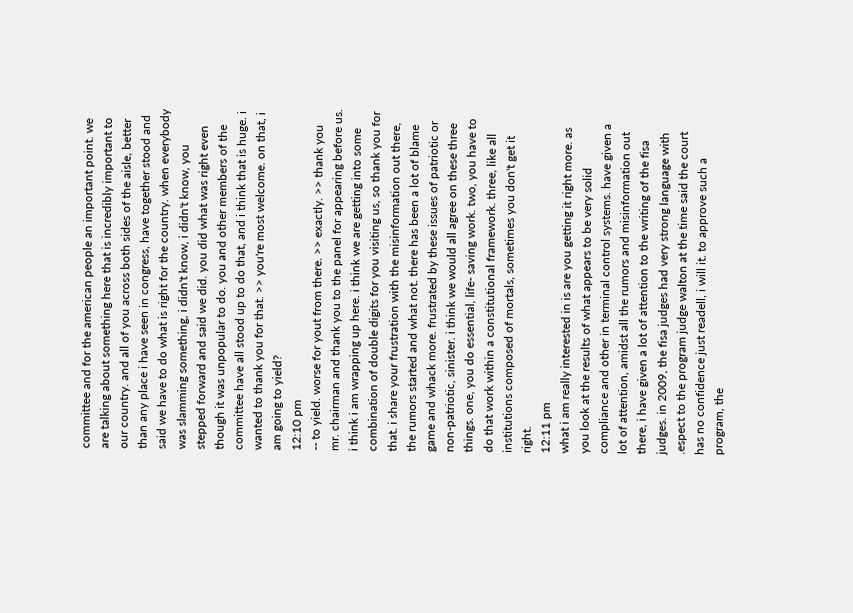committee and for the american people an important point. we are talking about something here that is incredibly important to our country. and all of you across both sides of the aisle, better than any place i have seen in congress, have together stood and said we have to do what is right for the country. when everybody was slamming something, i didn't know, i didn't know, you stepped forward and said we did. you did what was right even though it was unpopular to do. you and other members of the committee have all stood up to do that, and i think that is huge. i wanted to thank you for that. >> you're most welcome. on that, i am going to yield?
12:10 pm
-- to yield. worse for yout from there. >> exactly. >> thank you mr. chairman and thank you to the panel for appearing before us. i think i am wrapping up here. i think we are getting into some combination of double digits for you visiting us, so thank you for that. i share your frustration with the misinformation out there, the rumors started and what not. there has been a lot of blame game and whack more. frustrated by these issues of patriotic or non-patriotic, sinister. i think we would all agree on these three things. one, you do essential, life- saving work. two, you have to do that work within a constitutional framework. three, like all institutions composed of mortals, sometimes you don't get it right.
12:11 pm
what i am really interested in is are you getting it right more. as you look at the results of what appears to be very solid compliance and other in terminal control systems. have given a lot of attention, amidst all the rumors and misinformation out there, i have given a lot of attention to the writing of the fisa judges. in 2009, the fisa judges had very strong language with .espect to the program judge walton at the time said the court has no confidence just readell, i will it. to approve such a program, the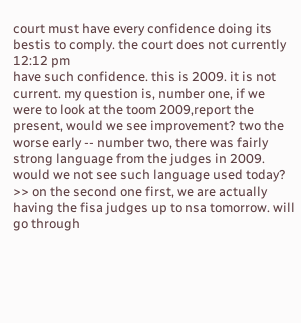court must have every confidence doing its bestis to comply. the court does not currently
12:12 pm
have such confidence. this is 2009. it is not current. my question is, number one, if we were to look at the toom 2009,report the present, would we see improvement? two the worse early -- number two, there was fairly strong language from the judges in 2009. would we not see such language used today? >> on the second one first, we are actually having the fisa judges up to nsa tomorrow. will go through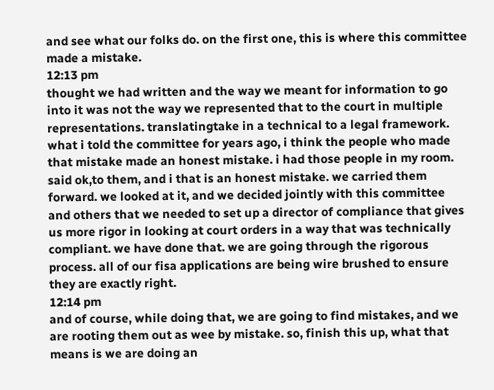and see what our folks do. on the first one, this is where this committee made a mistake.
12:13 pm
thought we had written and the way we meant for information to go into it was not the way we represented that to the court in multiple representations. translatingtake in a technical to a legal framework. what i told the committee for years ago, i think the people who made that mistake made an honest mistake. i had those people in my room. said ok,to them, and i that is an honest mistake. we carried them forward. we looked at it, and we decided jointly with this committee and others that we needed to set up a director of compliance that gives us more rigor in looking at court orders in a way that was technically compliant. we have done that. we are going through the rigorous process. all of our fisa applications are being wire brushed to ensure they are exactly right.
12:14 pm
and of course, while doing that, we are going to find mistakes, and we are rooting them out as wee by mistake. so, finish this up, what that means is we are doing an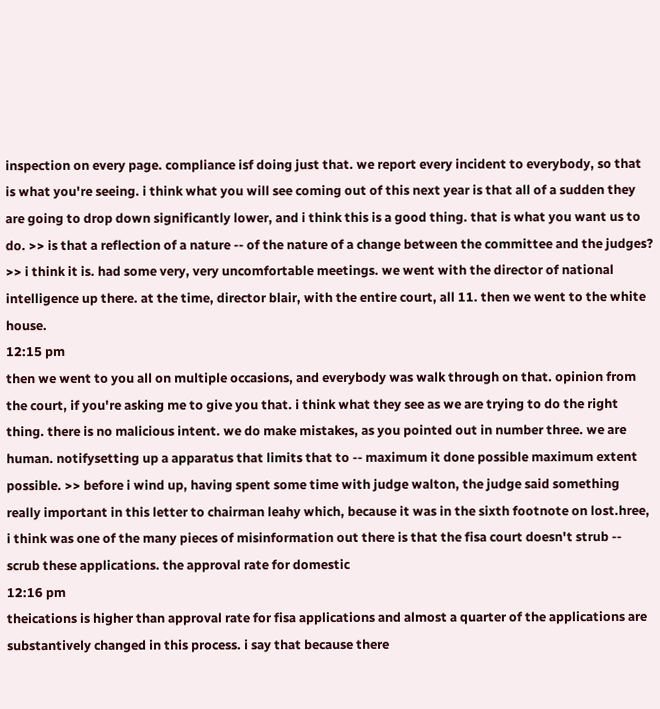inspection on every page. compliance isf doing just that. we report every incident to everybody, so that is what you're seeing. i think what you will see coming out of this next year is that all of a sudden they are going to drop down significantly lower, and i think this is a good thing. that is what you want us to do. >> is that a reflection of a nature -- of the nature of a change between the committee and the judges? >> i think it is. had some very, very uncomfortable meetings. we went with the director of national intelligence up there. at the time, director blair, with the entire court, all 11. then we went to the white house.
12:15 pm
then we went to you all on multiple occasions, and everybody was walk through on that. opinion from the court, if you're asking me to give you that. i think what they see as we are trying to do the right thing. there is no malicious intent. we do make mistakes, as you pointed out in number three. we are human. notifysetting up a apparatus that limits that to -- maximum it done possible maximum extent possible. >> before i wind up, having spent some time with judge walton, the judge said something really important in this letter to chairman leahy which, because it was in the sixth footnote on lost.hree, i think was one of the many pieces of misinformation out there is that the fisa court doesn't strub -- scrub these applications. the approval rate for domestic
12:16 pm
theications is higher than approval rate for fisa applications and almost a quarter of the applications are substantively changed in this process. i say that because there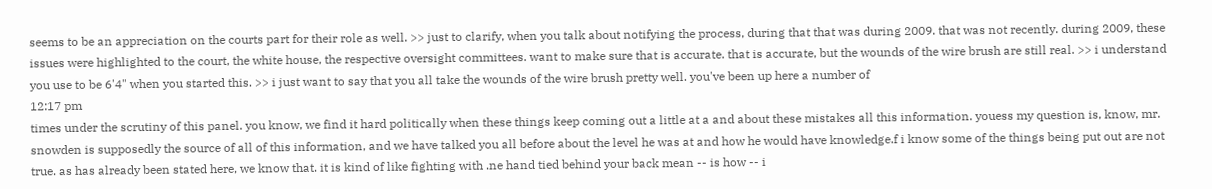seems to be an appreciation on the courts part for their role as well. >> just to clarify, when you talk about notifying the process, during that that was during 2009. that was not recently. during 2009, these issues were highlighted to the court, the white house, the respective oversight committees. want to make sure that is accurate. that is accurate, but the wounds of the wire brush are still real. >> i understand you use to be 6'4" when you started this. >> i just want to say that you all take the wounds of the wire brush pretty well. you've been up here a number of
12:17 pm
times under the scrutiny of this panel. you know, we find it hard politically when these things keep coming out a little at a and about these mistakes all this information. youess my question is, know, mr. snowden is supposedly the source of all of this information, and we have talked you all before about the level he was at and how he would have knowledge.f i know some of the things being put out are not true. as has already been stated here, we know that. it is kind of like fighting with .ne hand tied behind your back mean -- is how -- i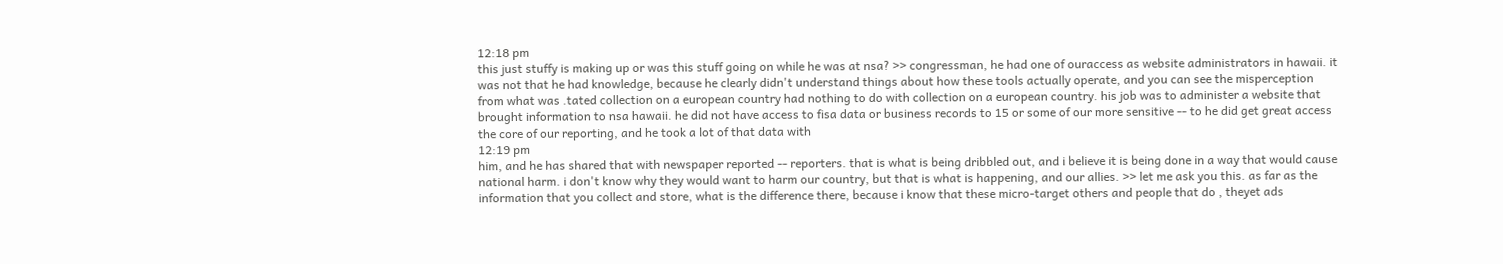12:18 pm
this just stuffy is making up or was this stuff going on while he was at nsa? >> congressman, he had one of ouraccess as website administrators in hawaii. it was not that he had knowledge, because he clearly didn't understand things about how these tools actually operate, and you can see the misperception from what was .tated collection on a european country had nothing to do with collection on a european country. his job was to administer a website that brought information to nsa hawaii. he did not have access to fisa data or business records to 15 or some of our more sensitive -- to he did get great access the core of our reporting, and he took a lot of that data with
12:19 pm
him, and he has shared that with newspaper reported -- reporters. that is what is being dribbled out, and i believe it is being done in a way that would cause national harm. i don't know why they would want to harm our country, but that is what is happening, and our allies. >> let me ask you this. as far as the information that you collect and store, what is the difference there, because i know that these micro-target others and people that do , theyet ads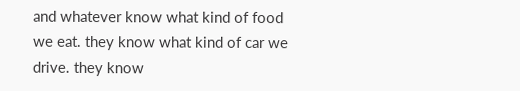and whatever know what kind of food we eat. they know what kind of car we drive. they know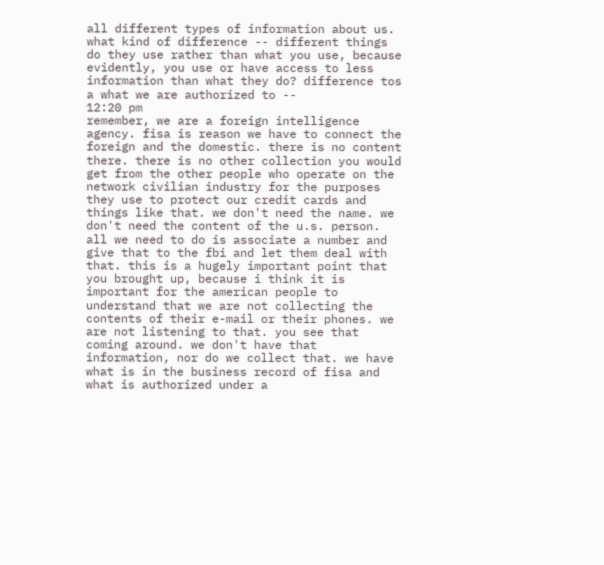all different types of information about us. what kind of difference -- different things do they use rather than what you use, because evidently, you use or have access to less information than what they do? difference tos a what we are authorized to --
12:20 pm
remember, we are a foreign intelligence agency. fisa is reason we have to connect the foreign and the domestic. there is no content there. there is no other collection you would get from the other people who operate on the network civilian industry for the purposes they use to protect our credit cards and things like that. we don't need the name. we don't need the content of the u.s. person. all we need to do is associate a number and give that to the fbi and let them deal with that. this is a hugely important point that you brought up, because i think it is important for the american people to understand that we are not collecting the contents of their e-mail or their phones. we are not listening to that. you see that coming around. we don't have that information, nor do we collect that. we have what is in the business record of fisa and what is authorized under a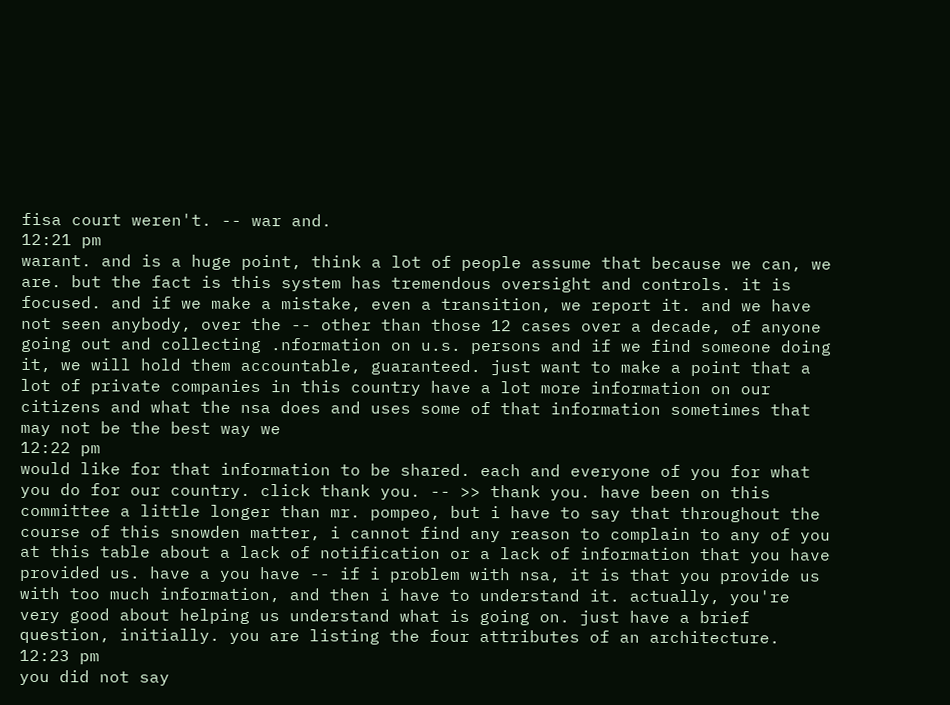fisa court weren't. -- war and.
12:21 pm
warant. and is a huge point, think a lot of people assume that because we can, we are. but the fact is this system has tremendous oversight and controls. it is focused. and if we make a mistake, even a transition, we report it. and we have not seen anybody, over the -- other than those 12 cases over a decade, of anyone going out and collecting .nformation on u.s. persons and if we find someone doing it, we will hold them accountable, guaranteed. just want to make a point that a lot of private companies in this country have a lot more information on our citizens and what the nsa does and uses some of that information sometimes that may not be the best way we
12:22 pm
would like for that information to be shared. each and everyone of you for what you do for our country. click thank you. -- >> thank you. have been on this committee a little longer than mr. pompeo, but i have to say that throughout the course of this snowden matter, i cannot find any reason to complain to any of you at this table about a lack of notification or a lack of information that you have provided us. have a you have -- if i problem with nsa, it is that you provide us with too much information, and then i have to understand it. actually, you're very good about helping us understand what is going on. just have a brief question, initially. you are listing the four attributes of an architecture.
12:23 pm
you did not say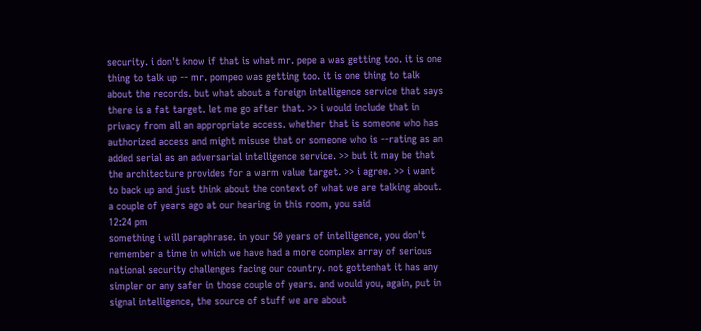security. i don't know if that is what mr. pepe a was getting too. it is one thing to talk up -- mr. pompeo was getting too. it is one thing to talk about the records. but what about a foreign intelligence service that says there is a fat target. let me go after that. >> i would include that in privacy from all an appropriate access. whether that is someone who has authorized access and might misuse that or someone who is --rating as an added serial as an adversarial intelligence service. >> but it may be that the architecture provides for a warm value target. >> i agree. >> i want to back up and just think about the context of what we are talking about. a couple of years ago at our hearing in this room, you said
12:24 pm
something i will paraphrase. in your 50 years of intelligence, you don't remember a time in which we have had a more complex array of serious national security challenges facing our country. not gottenhat it has any simpler or any safer in those couple of years. and would you, again, put in signal intelligence, the source of stuff we are about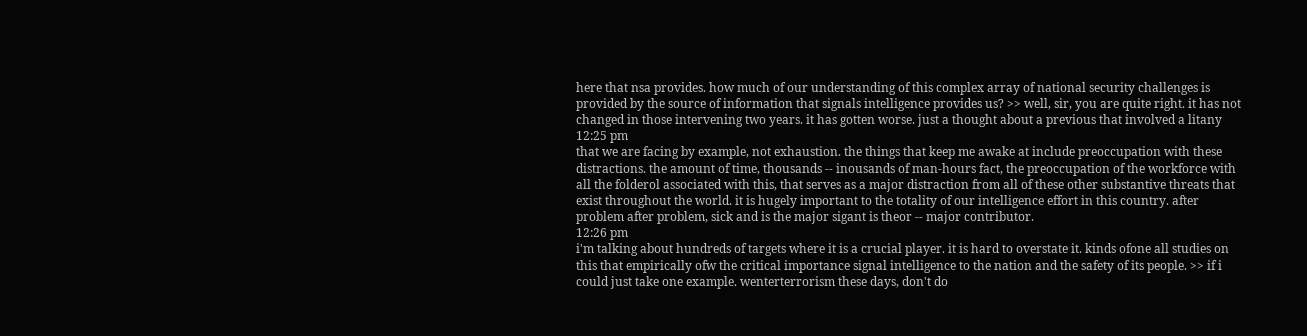here that nsa provides. how much of our understanding of this complex array of national security challenges is provided by the source of information that signals intelligence provides us? >> well, sir, you are quite right. it has not changed in those intervening two years. it has gotten worse. just a thought about a previous that involved a litany
12:25 pm
that we are facing by example, not exhaustion. the things that keep me awake at include preoccupation with these distractions. the amount of time, thousands -- inousands of man-hours fact, the preoccupation of the workforce with all the folderol associated with this, that serves as a major distraction from all of these other substantive threats that exist throughout the world. it is hugely important to the totality of our intelligence effort in this country. after problem after problem, sick and is the major sigant is theor -- major contributor.
12:26 pm
i'm talking about hundreds of targets where it is a crucial player. it is hard to overstate it. kinds ofone all studies on this that empirically ofw the critical importance signal intelligence to the nation and the safety of its people. >> if i could just take one example. wenterterrorism these days, don't do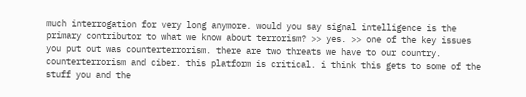much interrogation for very long anymore. would you say signal intelligence is the primary contributor to what we know about terrorism? >> yes. >> one of the key issues you put out was counterterrorism. there are two threats we have to our country. counterterrorism and ciber. this platform is critical. i think this gets to some of the stuff you and the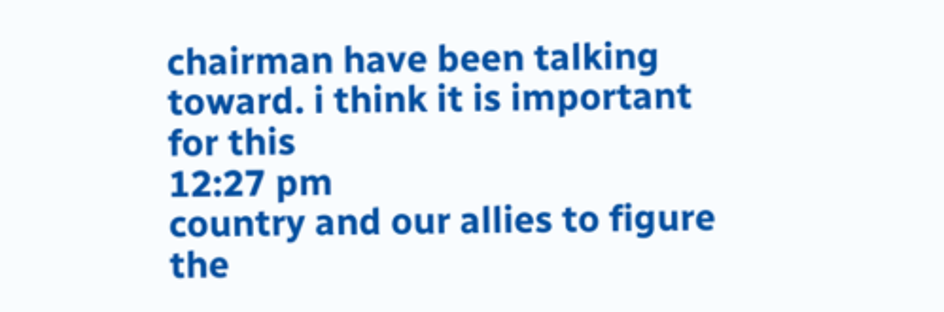chairman have been talking toward. i think it is important for this
12:27 pm
country and our allies to figure the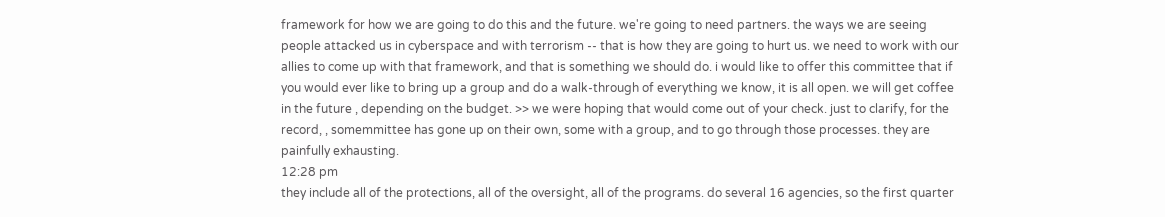framework for how we are going to do this and the future. we're going to need partners. the ways we are seeing people attacked us in cyberspace and with terrorism -- that is how they are going to hurt us. we need to work with our allies to come up with that framework, and that is something we should do. i would like to offer this committee that if you would ever like to bring up a group and do a walk-through of everything we know, it is all open. we will get coffee in the future , depending on the budget. >> we were hoping that would come out of your check. just to clarify, for the record, , somemmittee has gone up on their own, some with a group, and to go through those processes. they are painfully exhausting.
12:28 pm
they include all of the protections, all of the oversight, all of the programs. do several 16 agencies, so the first quarter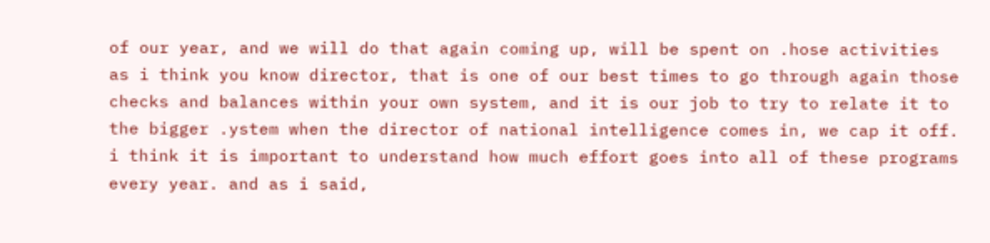of our year, and we will do that again coming up, will be spent on .hose activities as i think you know director, that is one of our best times to go through again those checks and balances within your own system, and it is our job to try to relate it to the bigger .ystem when the director of national intelligence comes in, we cap it off. i think it is important to understand how much effort goes into all of these programs every year. and as i said,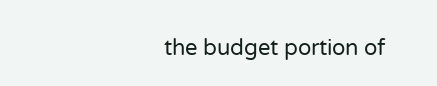the budget portion of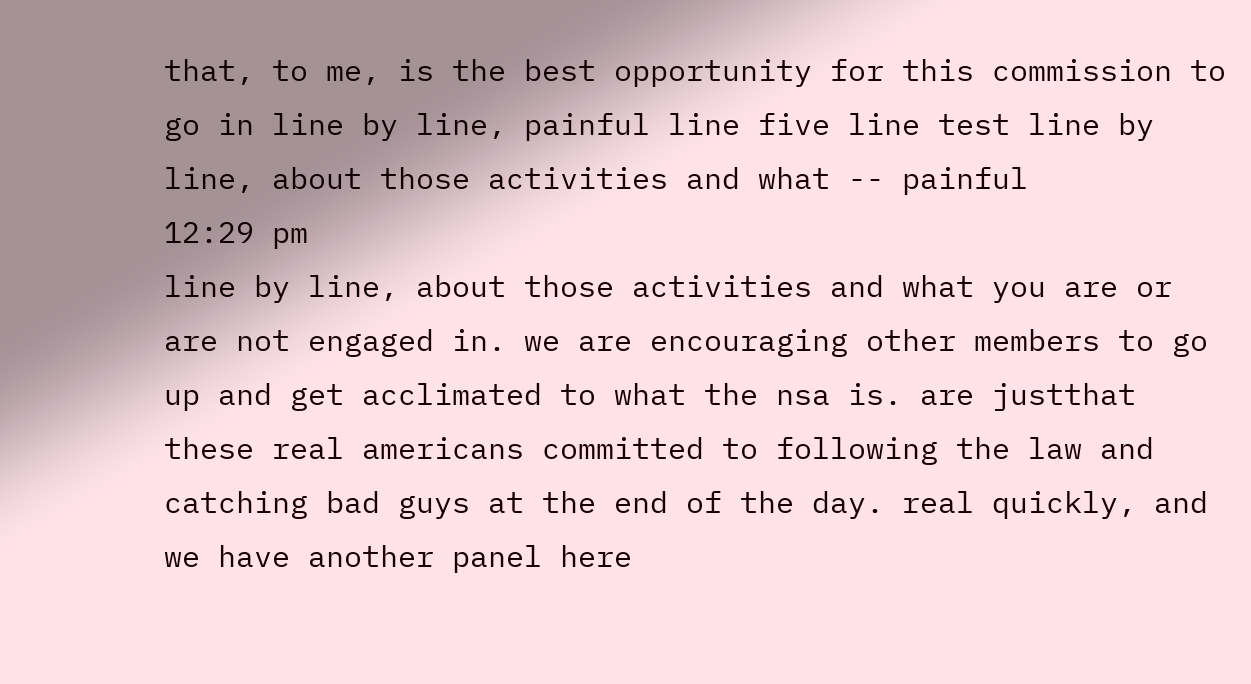that, to me, is the best opportunity for this commission to go in line by line, painful line five line test line by line, about those activities and what -- painful
12:29 pm
line by line, about those activities and what you are or are not engaged in. we are encouraging other members to go up and get acclimated to what the nsa is. are justthat these real americans committed to following the law and catching bad guys at the end of the day. real quickly, and we have another panel here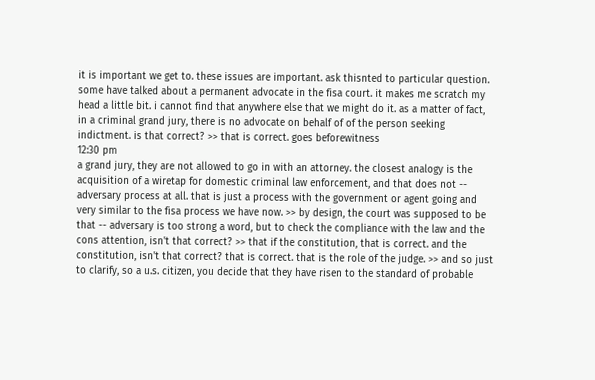it is important we get to. these issues are important. ask thisnted to particular question. some have talked about a permanent advocate in the fisa court. it makes me scratch my head a little bit. i cannot find that anywhere else that we might do it. as a matter of fact, in a criminal grand jury, there is no advocate on behalf of of the person seeking indictment. is that correct? >> that is correct. goes beforewitness
12:30 pm
a grand jury, they are not allowed to go in with an attorney. the closest analogy is the acquisition of a wiretap for domestic criminal law enforcement, and that does not -- adversary process at all. that is just a process with the government or agent going and very similar to the fisa process we have now. >> by design, the court was supposed to be that -- adversary is too strong a word, but to check the compliance with the law and the cons attention, isn't that correct? >> that if the constitution, that is correct. and the constitution, isn't that correct? that is correct. that is the role of the judge. >> and so just to clarify, so a u.s. citizen, you decide that they have risen to the standard of probable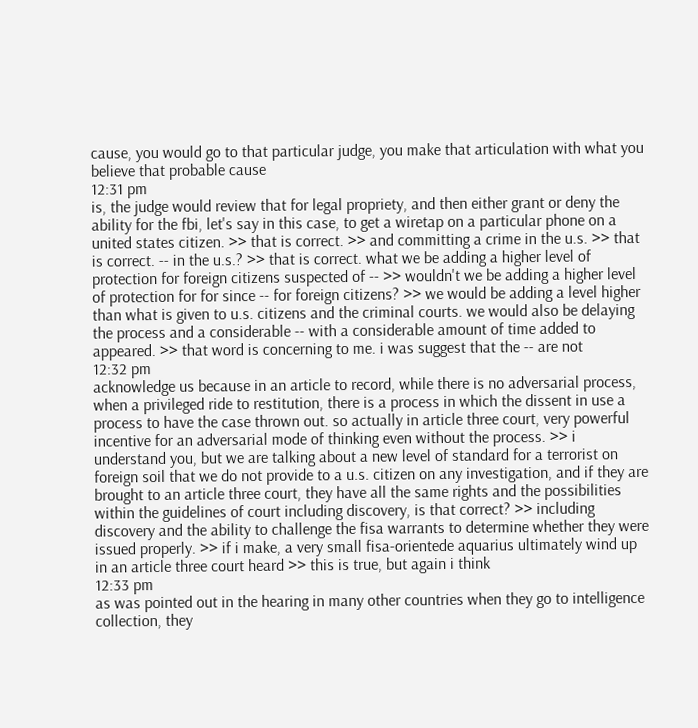cause, you would go to that particular judge, you make that articulation with what you believe that probable cause
12:31 pm
is, the judge would review that for legal propriety, and then either grant or deny the ability for the fbi, let's say in this case, to get a wiretap on a particular phone on a united states citizen. >> that is correct. >> and committing a crime in the u.s. >> that is correct. -- in the u.s.? >> that is correct. what we be adding a higher level of protection for foreign citizens suspected of -- >> wouldn't we be adding a higher level of protection for for since -- for foreign citizens? >> we would be adding a level higher than what is given to u.s. citizens and the criminal courts. we would also be delaying the process and a considerable -- with a considerable amount of time added to appeared. >> that word is concerning to me. i was suggest that the -- are not
12:32 pm
acknowledge us because in an article to record, while there is no adversarial process, when a privileged ride to restitution, there is a process in which the dissent in use a process to have the case thrown out. so actually in article three court, very powerful incentive for an adversarial mode of thinking even without the process. >> i understand you, but we are talking about a new level of standard for a terrorist on foreign soil that we do not provide to a u.s. citizen on any investigation, and if they are brought to an article three court, they have all the same rights and the possibilities within the guidelines of court including discovery, is that correct? >> including discovery and the ability to challenge the fisa warrants to determine whether they were issued properly. >> if i make, a very small fisa-orientede aquarius ultimately wind up in an article three court heard >> this is true, but again i think
12:33 pm
as was pointed out in the hearing in many other countries when they go to intelligence collection, they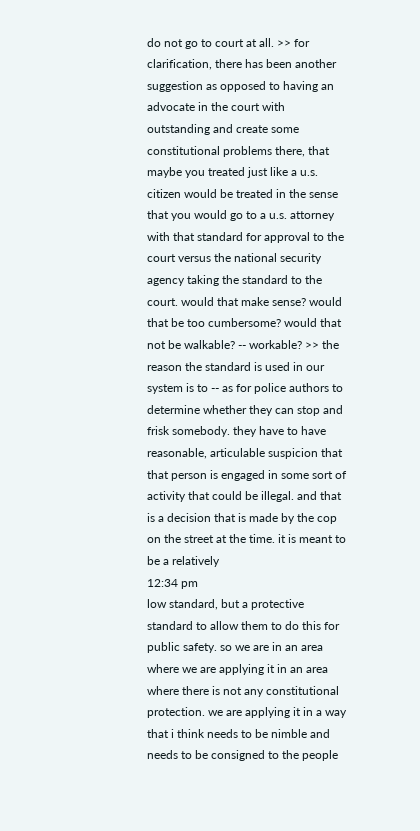do not go to court at all. >> for clarification, there has been another suggestion as opposed to having an advocate in the court with outstanding and create some constitutional problems there, that maybe you treated just like a u.s. citizen would be treated in the sense that you would go to a u.s. attorney with that standard for approval to the court versus the national security agency taking the standard to the court. would that make sense? would that be too cumbersome? would that not be walkable? -- workable? >> the reason the standard is used in our system is to -- as for police authors to determine whether they can stop and frisk somebody. they have to have reasonable, articulable suspicion that that person is engaged in some sort of activity that could be illegal. and that is a decision that is made by the cop on the street at the time. it is meant to be a relatively
12:34 pm
low standard, but a protective standard to allow them to do this for public safety. so we are in an area where we are applying it in an area where there is not any constitutional protection. we are applying it in a way that i think needs to be nimble and needs to be consigned to the people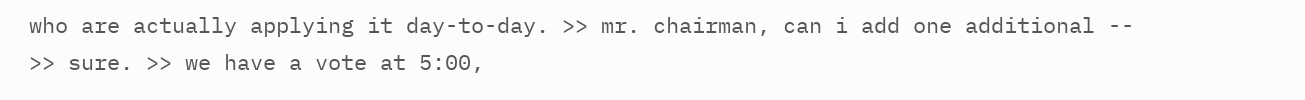who are actually applying it day-to-day. >> mr. chairman, can i add one additional -- >> sure. >> we have a vote at 5:00,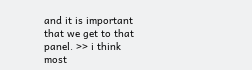and it is important that we get to that panel. >> i think most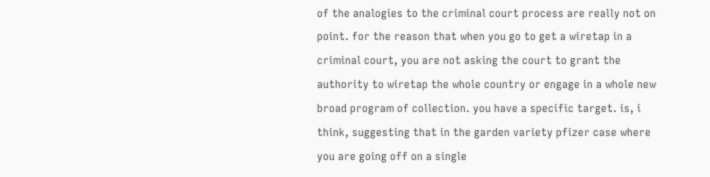of the analogies to the criminal court process are really not on point. for the reason that when you go to get a wiretap in a criminal court, you are not asking the court to grant the authority to wiretap the whole country or engage in a whole new broad program of collection. you have a specific target. is, i think, suggesting that in the garden variety pfizer case where you are going off on a single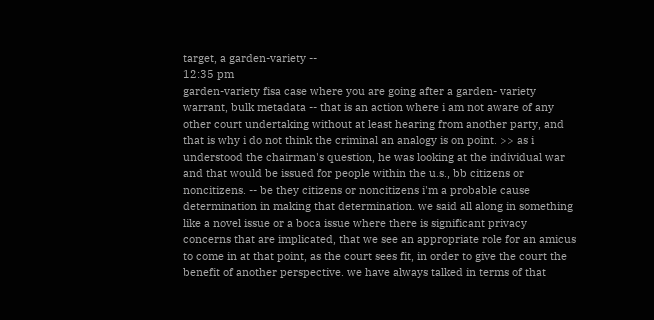target, a garden-variety --
12:35 pm
garden-variety fisa case where you are going after a garden- variety warrant, bulk metadata -- that is an action where i am not aware of any other court undertaking without at least hearing from another party, and that is why i do not think the criminal an analogy is on point. >> as i understood the chairman's question, he was looking at the individual war and that would be issued for people within the u.s., bb citizens or noncitizens. -- be they citizens or noncitizens i'm a probable cause determination in making that determination. we said all along in something like a novel issue or a boca issue where there is significant privacy concerns that are implicated, that we see an appropriate role for an amicus to come in at that point, as the court sees fit, in order to give the court the benefit of another perspective. we have always talked in terms of that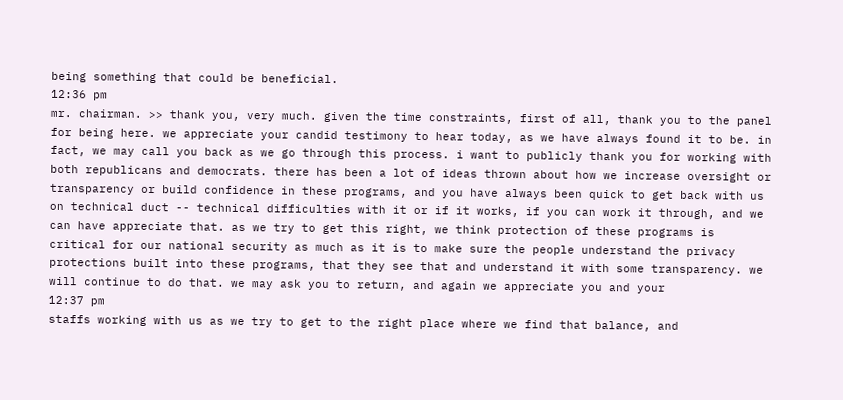being something that could be beneficial.
12:36 pm
mr. chairman. >> thank you, very much. given the time constraints, first of all, thank you to the panel for being here. we appreciate your candid testimony to hear today, as we have always found it to be. in fact, we may call you back as we go through this process. i want to publicly thank you for working with both republicans and democrats. there has been a lot of ideas thrown about how we increase oversight or transparency or build confidence in these programs, and you have always been quick to get back with us on technical duct -- technical difficulties with it or if it works, if you can work it through, and we can have appreciate that. as we try to get this right, we think protection of these programs is critical for our national security as much as it is to make sure the people understand the privacy protections built into these programs, that they see that and understand it with some transparency. we will continue to do that. we may ask you to return, and again we appreciate you and your
12:37 pm
staffs working with us as we try to get to the right place where we find that balance, and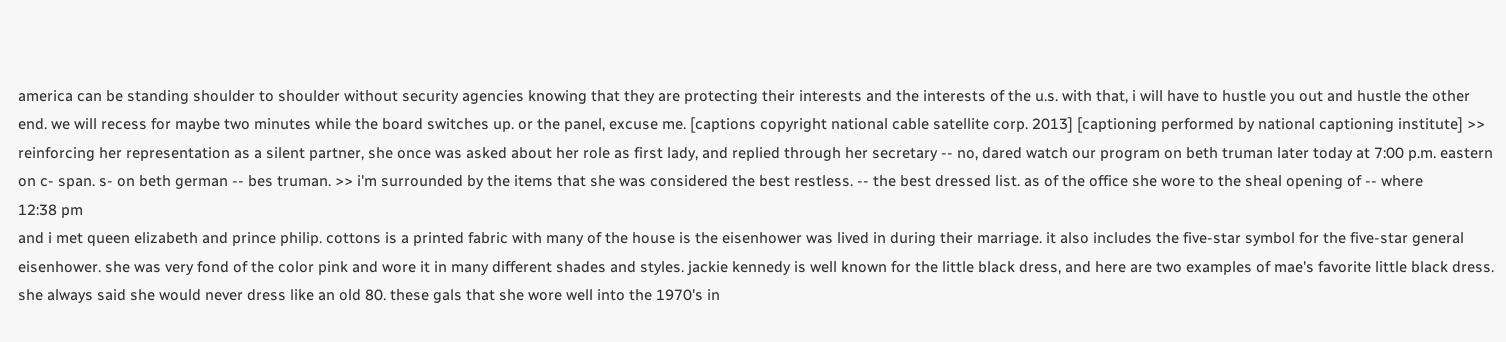america can be standing shoulder to shoulder without security agencies knowing that they are protecting their interests and the interests of the u.s. with that, i will have to hustle you out and hustle the other end. we will recess for maybe two minutes while the board switches up. or the panel, excuse me. [captions copyright national cable satellite corp. 2013] [captioning performed by national captioning institute] >> reinforcing her representation as a silent partner, she once was asked about her role as first lady, and replied through her secretary -- no, dared watch our program on beth truman later today at 7:00 p.m. eastern on c- span. s- on beth german -- bes truman. >> i'm surrounded by the items that she was considered the best restless. -- the best dressed list. as of the office she wore to the sheal opening of -- where
12:38 pm
and i met queen elizabeth and prince philip. cottons is a printed fabric with many of the house is the eisenhower was lived in during their marriage. it also includes the five-star symbol for the five-star general eisenhower. she was very fond of the color pink and wore it in many different shades and styles. jackie kennedy is well known for the little black dress, and here are two examples of mae's favorite little black dress. she always said she would never dress like an old 80. these gals that she wore well into the 1970's in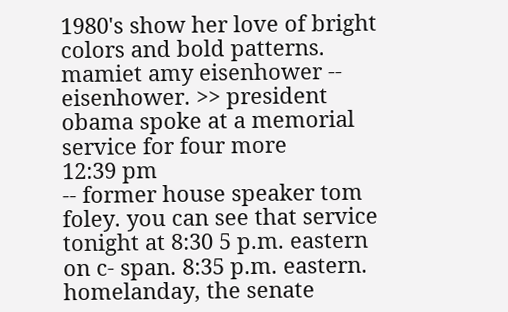1980's show her love of bright colors and bold patterns. mamiet amy eisenhower -- eisenhower. >> president obama spoke at a memorial service for four more
12:39 pm
-- former house speaker tom foley. you can see that service tonight at 8:30 5 p.m. eastern on c- span. 8:35 p.m. eastern. homelanday, the senate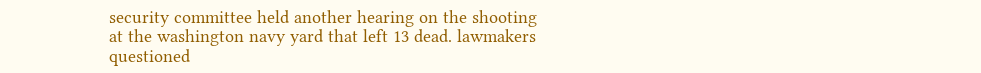security committee held another hearing on the shooting at the washington navy yard that left 13 dead. lawmakers questioned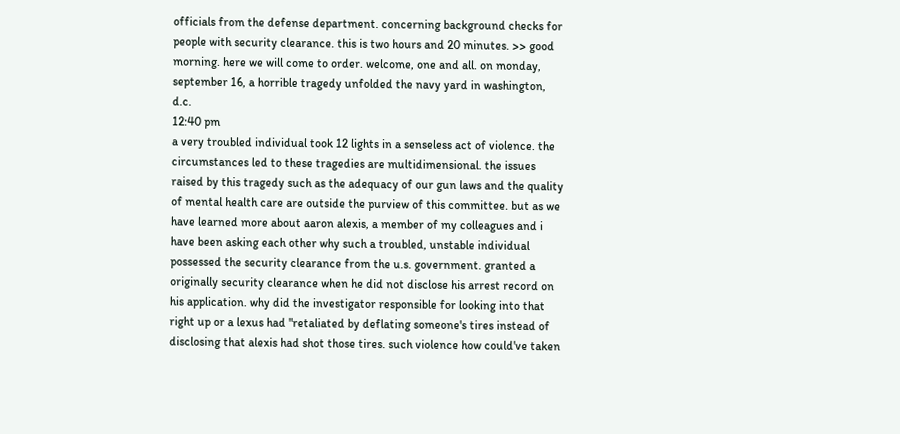officials from the defense department. concerning background checks for people with security clearance. this is two hours and 20 minutes. >> good morning. here we will come to order. welcome, one and all. on monday, september 16, a horrible tragedy unfolded the navy yard in washington, d.c.
12:40 pm
a very troubled individual took 12 lights in a senseless act of violence. the circumstances led to these tragedies are multidimensional. the issues raised by this tragedy such as the adequacy of our gun laws and the quality of mental health care are outside the purview of this committee. but as we have learned more about aaron alexis, a member of my colleagues and i have been asking each other why such a troubled, unstable individual possessed the security clearance from the u.s. government. granted a originally security clearance when he did not disclose his arrest record on his application. why did the investigator responsible for looking into that right up or a lexus had "retaliated by deflating someone's tires instead of disclosing that alexis had shot those tires. such violence how could've taken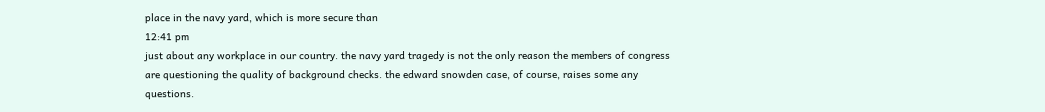place in the navy yard, which is more secure than
12:41 pm
just about any workplace in our country. the navy yard tragedy is not the only reason the members of congress are questioning the quality of background checks. the edward snowden case, of course, raises some any questions.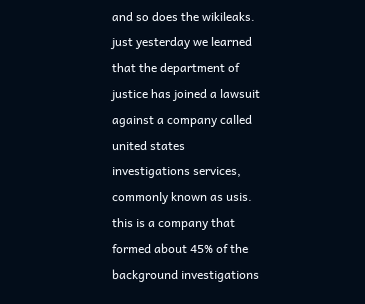and so does the wikileaks. just yesterday we learned that the department of justice has joined a lawsuit against a company called united states investigations services, commonly known as usis. this is a company that formed about 45% of the background investigations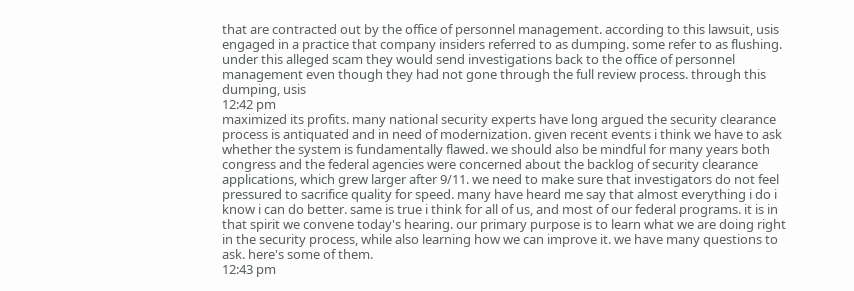that are contracted out by the office of personnel management. according to this lawsuit, usis engaged in a practice that company insiders referred to as dumping. some refer to as flushing. under this alleged scam they would send investigations back to the office of personnel management even though they had not gone through the full review process. through this dumping, usis
12:42 pm
maximized its profits. many national security experts have long argued the security clearance process is antiquated and in need of modernization. given recent events i think we have to ask whether the system is fundamentally flawed. we should also be mindful for many years both congress and the federal agencies were concerned about the backlog of security clearance applications, which grew larger after 9/11. we need to make sure that investigators do not feel pressured to sacrifice quality for speed. many have heard me say that almost everything i do i know i can do better. same is true i think for all of us, and most of our federal programs. it is in that spirit we convene today's hearing. our primary purpose is to learn what we are doing right in the security process, while also learning how we can improve it. we have many questions to ask. here's some of them.
12:43 pm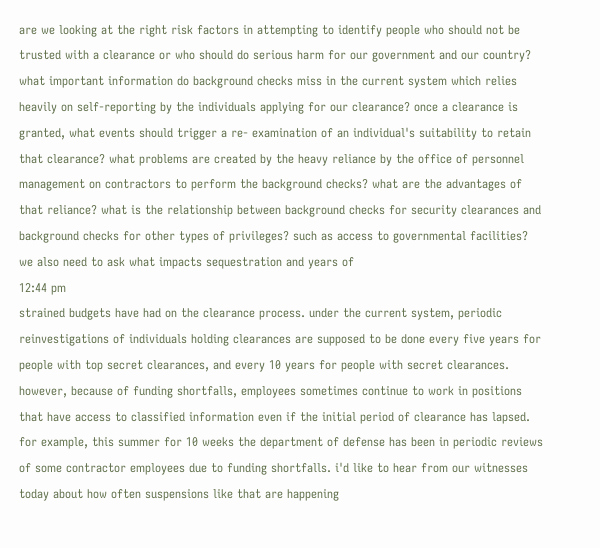are we looking at the right risk factors in attempting to identify people who should not be trusted with a clearance or who should do serious harm for our government and our country? what important information do background checks miss in the current system which relies heavily on self-reporting by the individuals applying for our clearance? once a clearance is granted, what events should trigger a re- examination of an individual's suitability to retain that clearance? what problems are created by the heavy reliance by the office of personnel management on contractors to perform the background checks? what are the advantages of that reliance? what is the relationship between background checks for security clearances and background checks for other types of privileges? such as access to governmental facilities? we also need to ask what impacts sequestration and years of
12:44 pm
strained budgets have had on the clearance process. under the current system, periodic reinvestigations of individuals holding clearances are supposed to be done every five years for people with top secret clearances, and every 10 years for people with secret clearances. however, because of funding shortfalls, employees sometimes continue to work in positions that have access to classified information even if the initial period of clearance has lapsed. for example, this summer for 10 weeks the department of defense has been in periodic reviews of some contractor employees due to funding shortfalls. i'd like to hear from our witnesses today about how often suspensions like that are happening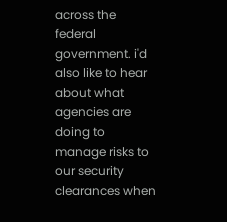across the federal government. i'd also like to hear about what agencies are doing to manage risks to our security clearances when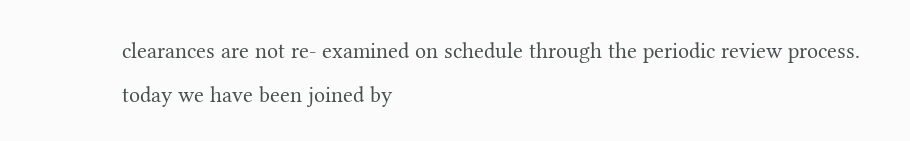clearances are not re- examined on schedule through the periodic review process. today we have been joined by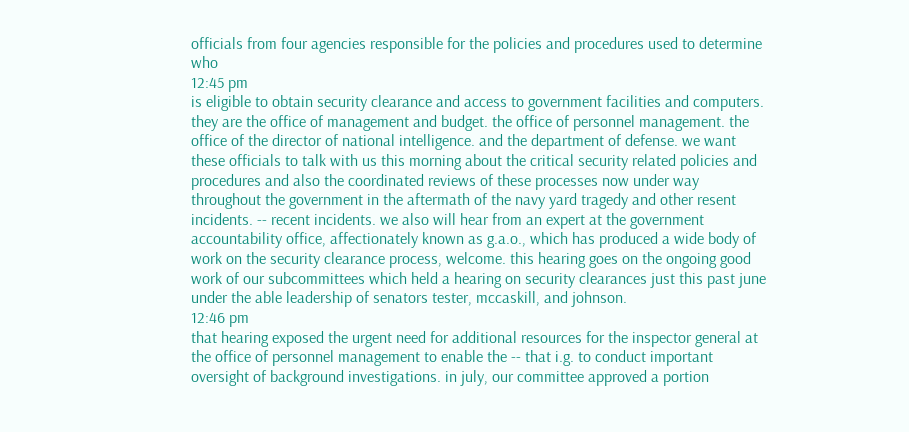officials from four agencies responsible for the policies and procedures used to determine who
12:45 pm
is eligible to obtain security clearance and access to government facilities and computers. they are the office of management and budget. the office of personnel management. the office of the director of national intelligence. and the department of defense. we want these officials to talk with us this morning about the critical security related policies and procedures and also the coordinated reviews of these processes now under way throughout the government in the aftermath of the navy yard tragedy and other resent incidents. -- recent incidents. we also will hear from an expert at the government accountability office, affectionately known as g.a.o., which has produced a wide body of work on the security clearance process, welcome. this hearing goes on the ongoing good work of our subcommittees which held a hearing on security clearances just this past june under the able leadership of senators tester, mccaskill, and johnson.
12:46 pm
that hearing exposed the urgent need for additional resources for the inspector general at the office of personnel management to enable the -- that i.g. to conduct important oversight of background investigations. in july, our committee approved a portion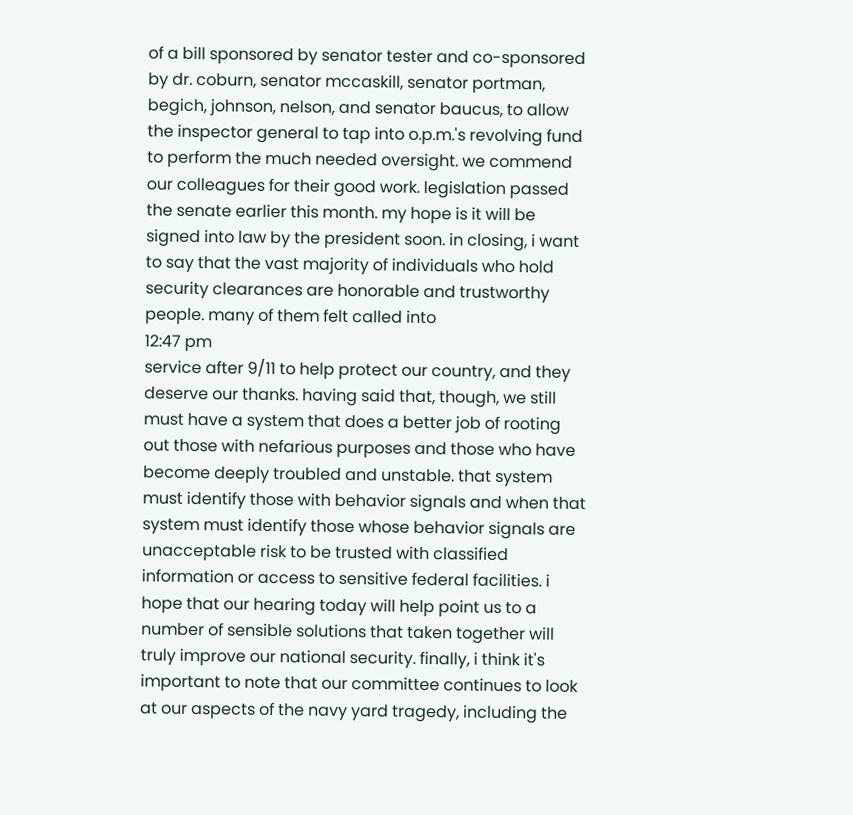of a bill sponsored by senator tester and co-sponsored by dr. coburn, senator mccaskill, senator portman, begich, johnson, nelson, and senator baucus, to allow the inspector general to tap into o.p.m.'s revolving fund to perform the much needed oversight. we commend our colleagues for their good work. legislation passed the senate earlier this month. my hope is it will be signed into law by the president soon. in closing, i want to say that the vast majority of individuals who hold security clearances are honorable and trustworthy people. many of them felt called into
12:47 pm
service after 9/11 to help protect our country, and they deserve our thanks. having said that, though, we still must have a system that does a better job of rooting out those with nefarious purposes and those who have become deeply troubled and unstable. that system must identify those with behavior signals and when that system must identify those whose behavior signals are unacceptable risk to be trusted with classified information or access to sensitive federal facilities. i hope that our hearing today will help point us to a number of sensible solutions that taken together will truly improve our national security. finally, i think it's important to note that our committee continues to look at our aspects of the navy yard tragedy, including the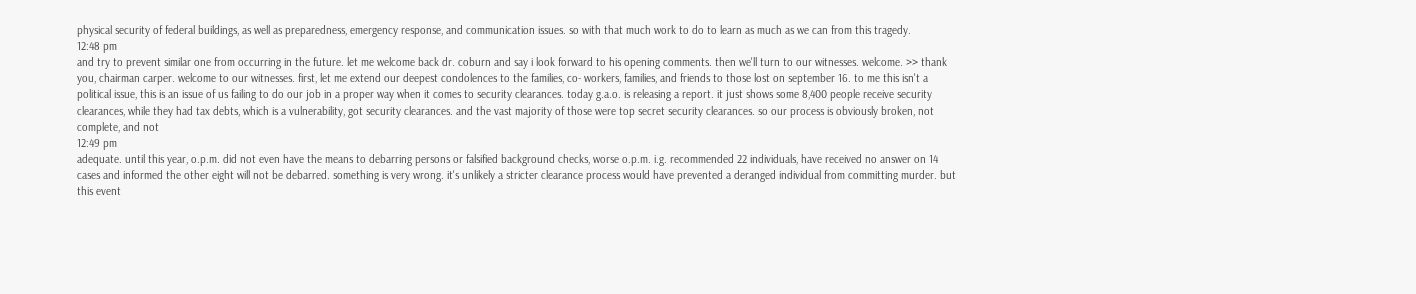physical security of federal buildings, as well as preparedness, emergency response, and communication issues. so with that much work to do to learn as much as we can from this tragedy.
12:48 pm
and try to prevent similar one from occurring in the future. let me welcome back dr. coburn and say i look forward to his opening comments. then we'll turn to our witnesses. welcome. >> thank you, chairman carper. welcome to our witnesses. first, let me extend our deepest condolences to the families, co- workers, families, and friends to those lost on september 16. to me this isn't a political issue, this is an issue of us failing to do our job in a proper way when it comes to security clearances. today g.a.o. is releasing a report. it just shows some 8,400 people receive security clearances, while they had tax debts, which is a vulnerability, got security clearances. and the vast majority of those were top secret security clearances. so our process is obviously broken, not complete, and not
12:49 pm
adequate. until this year, o.p.m. did not even have the means to debarring persons or falsified background checks, worse o.p.m. i.g. recommended 22 individuals, have received no answer on 14 cases and informed the other eight will not be debarred. something is very wrong. it's unlikely a stricter clearance process would have prevented a deranged individual from committing murder. but this event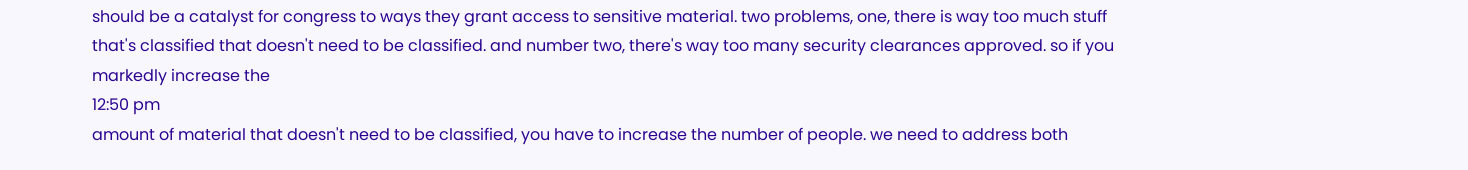should be a catalyst for congress to ways they grant access to sensitive material. two problems, one, there is way too much stuff that's classified that doesn't need to be classified. and number two, there's way too many security clearances approved. so if you markedly increase the
12:50 pm
amount of material that doesn't need to be classified, you have to increase the number of people. we need to address both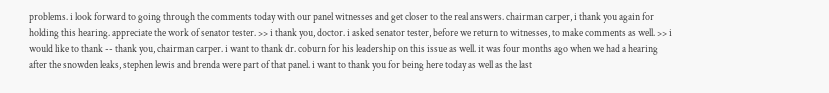problems. i look forward to going through the comments today with our panel witnesses and get closer to the real answers. chairman carper, i thank you again for holding this hearing. appreciate the work of senator tester. >> i thank you, doctor. i asked senator tester, before we return to witnesses, to make comments as well. >> i would like to thank -- thank you, chairman carper. i want to thank dr. coburn for his leadership on this issue as well. it was four months ago when we had a hearing after the snowden leaks, stephen lewis and brenda were part of that panel. i want to thank you for being here today as well as the last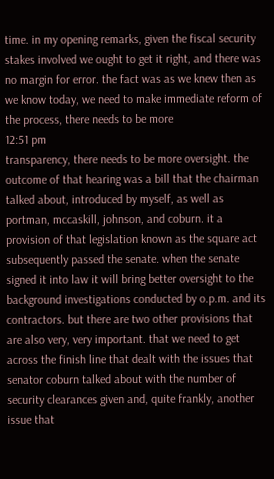time. in my opening remarks, given the fiscal security stakes involved we ought to get it right, and there was no margin for error. the fact was as we knew then as we know today, we need to make immediate reform of the process, there needs to be more
12:51 pm
transparency, there needs to be more oversight. the outcome of that hearing was a bill that the chairman talked about, introduced by myself, as well as portman, mccaskill, johnson, and coburn. it a provision of that legislation known as the square act subsequently passed the senate. when the senate signed it into law it will bring better oversight to the background investigations conducted by o.p.m. and its contractors. but there are two other provisions that are also very, very important. that we need to get across the finish line that dealt with the issues that senator coburn talked about with the number of security clearances given and, quite frankly, another issue that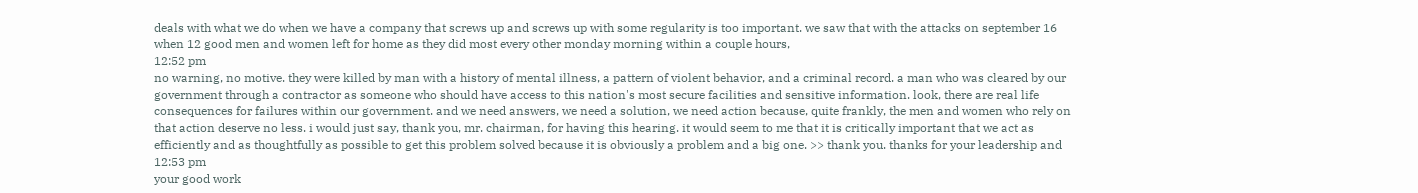deals with what we do when we have a company that screws up and screws up with some regularity is too important. we saw that with the attacks on september 16 when 12 good men and women left for home as they did most every other monday morning within a couple hours,
12:52 pm
no warning, no motive. they were killed by man with a history of mental illness, a pattern of violent behavior, and a criminal record. a man who was cleared by our government through a contractor as someone who should have access to this nation's most secure facilities and sensitive information. look, there are real life consequences for failures within our government. and we need answers, we need a solution, we need action because, quite frankly, the men and women who rely on that action deserve no less. i would just say, thank you, mr. chairman, for having this hearing. it would seem to me that it is critically important that we act as efficiently and as thoughtfully as possible to get this problem solved because it is obviously a problem and a big one. >> thank you. thanks for your leadership and
12:53 pm
your good work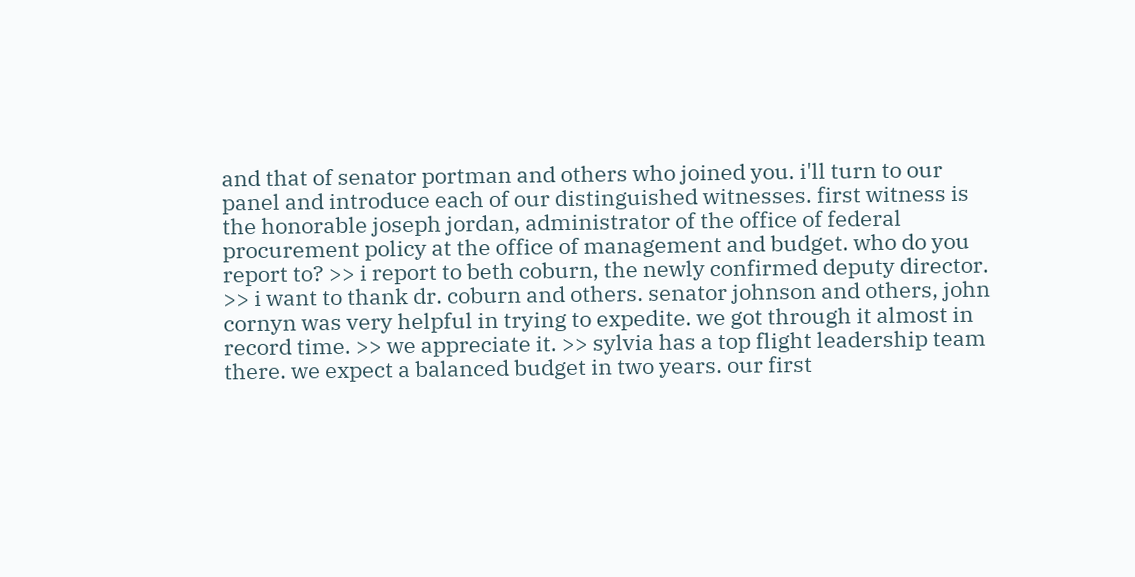and that of senator portman and others who joined you. i'll turn to our panel and introduce each of our distinguished witnesses. first witness is the honorable joseph jordan, administrator of the office of federal procurement policy at the office of management and budget. who do you report to? >> i report to beth coburn, the newly confirmed deputy director. >> i want to thank dr. coburn and others. senator johnson and others, john cornyn was very helpful in trying to expedite. we got through it almost in record time. >> we appreciate it. >> sylvia has a top flight leadership team there. we expect a balanced budget in two years. our first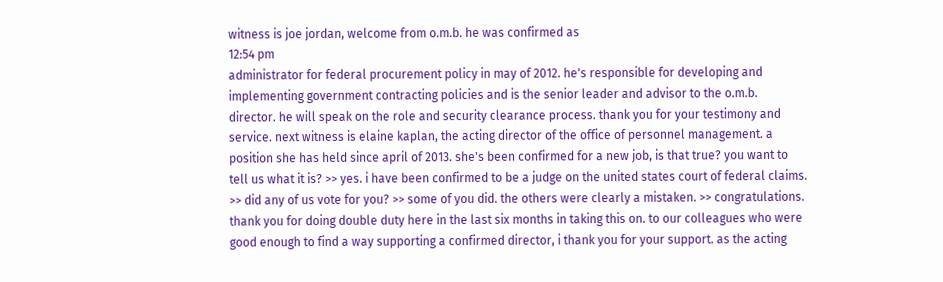witness is joe jordan, welcome from o.m.b. he was confirmed as
12:54 pm
administrator for federal procurement policy in may of 2012. he's responsible for developing and implementing government contracting policies and is the senior leader and advisor to the o.m.b. director. he will speak on the role and security clearance process. thank you for your testimony and service. next witness is elaine kaplan, the acting director of the office of personnel management. a position she has held since april of 2013. she's been confirmed for a new job, is that true? you want to tell us what it is? >> yes. i have been confirmed to be a judge on the united states court of federal claims. >> did any of us vote for you? >> some of you did. the others were clearly a mistaken. >> congratulations. thank you for doing double duty here in the last six months in taking this on. to our colleagues who were good enough to find a way supporting a confirmed director, i thank you for your support. as the acting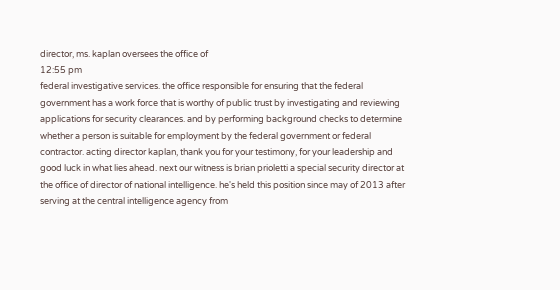director, ms. kaplan oversees the office of
12:55 pm
federal investigative services. the office responsible for ensuring that the federal government has a work force that is worthy of public trust by investigating and reviewing applications for security clearances. and by performing background checks to determine whether a person is suitable for employment by the federal government or federal contractor. acting director kaplan, thank you for your testimony, for your leadership and good luck in what lies ahead. next our witness is brian prioletti a special security director at the office of director of national intelligence. he's held this position since may of 2013 after serving at the central intelligence agency from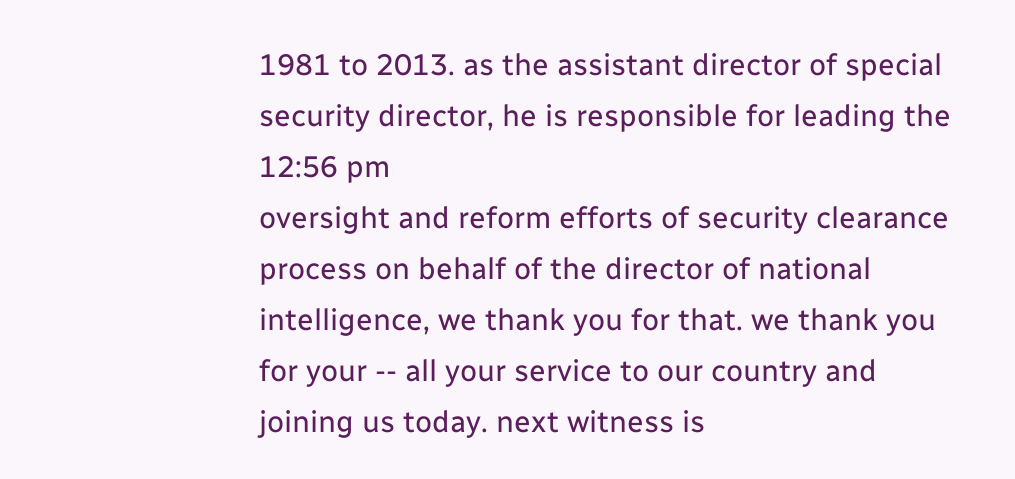1981 to 2013. as the assistant director of special security director, he is responsible for leading the
12:56 pm
oversight and reform efforts of security clearance process on behalf of the director of national intelligence, we thank you for that. we thank you for your -- all your service to our country and joining us today. next witness is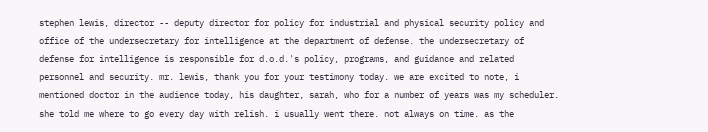stephen lewis, director -- deputy director for policy for industrial and physical security policy and office of the undersecretary for intelligence at the department of defense. the undersecretary of defense for intelligence is responsible for d.o.d.'s policy, programs, and guidance and related personnel and security. mr. lewis, thank you for your testimony today. we are excited to note, i mentioned doctor in the audience today, his daughter, sarah, who for a number of years was my scheduler. she told me where to go every day with relish. i usually went there. not always on time. as the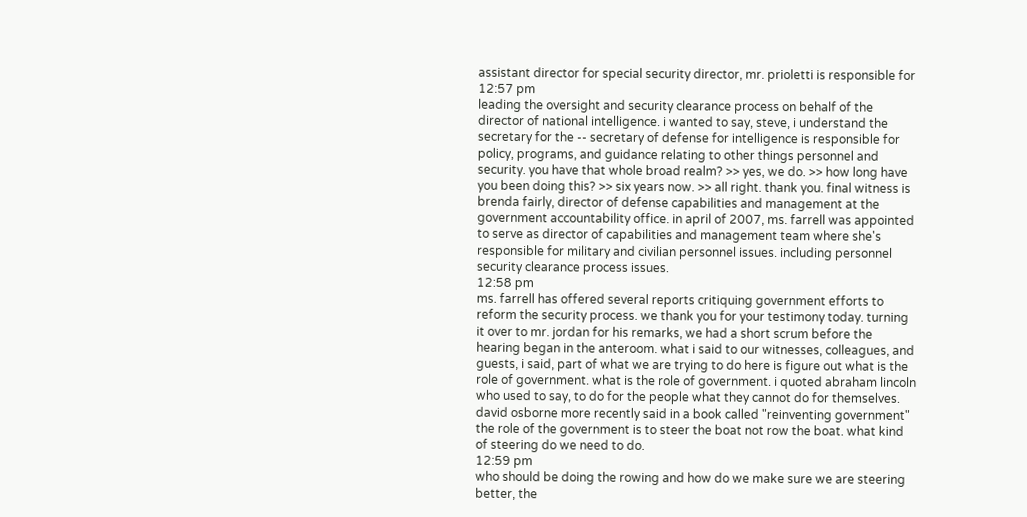assistant director for special security director, mr. prioletti is responsible for
12:57 pm
leading the oversight and security clearance process on behalf of the director of national intelligence. i wanted to say, steve, i understand the secretary for the -- secretary of defense for intelligence is responsible for policy, programs, and guidance relating to other things personnel and security. you have that whole broad realm? >> yes, we do. >> how long have you been doing this? >> six years now. >> all right. thank you. final witness is brenda fairly, director of defense capabilities and management at the government accountability office. in april of 2007, ms. farrell was appointed to serve as director of capabilities and management team where she's responsible for military and civilian personnel issues. including personnel security clearance process issues.
12:58 pm
ms. farrell has offered several reports critiquing government efforts to reform the security process. we thank you for your testimony today. turning it over to mr. jordan for his remarks, we had a short scrum before the hearing began in the anteroom. what i said to our witnesses, colleagues, and guests, i said, part of what we are trying to do here is figure out what is the role of government. what is the role of government. i quoted abraham lincoln who used to say, to do for the people what they cannot do for themselves. david osborne more recently said in a book called "reinventing government" the role of the government is to steer the boat not row the boat. what kind of steering do we need to do.
12:59 pm
who should be doing the rowing and how do we make sure we are steering better, the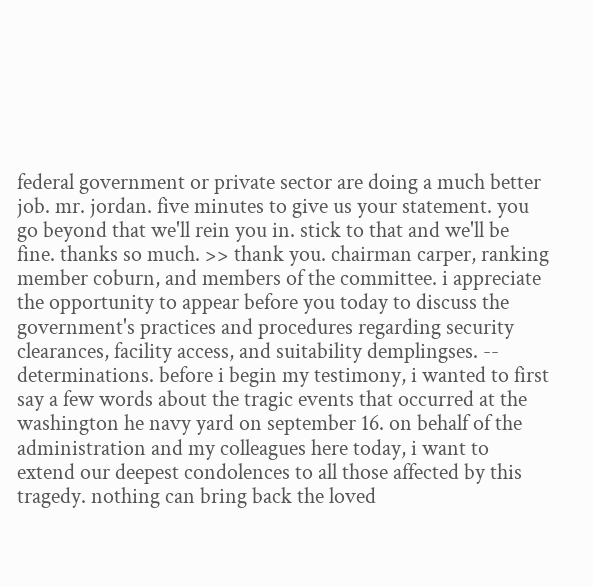federal government or private sector are doing a much better job. mr. jordan. five minutes to give us your statement. you go beyond that we'll rein you in. stick to that and we'll be fine. thanks so much. >> thank you. chairman carper, ranking member coburn, and members of the committee. i appreciate the opportunity to appear before you today to discuss the government's practices and procedures regarding security clearances, facility access, and suitability demplingses. -- determinations. before i begin my testimony, i wanted to first say a few words about the tragic events that occurred at the washington he navy yard on september 16. on behalf of the administration and my colleagues here today, i want to extend our deepest condolences to all those affected by this tragedy. nothing can bring back the loved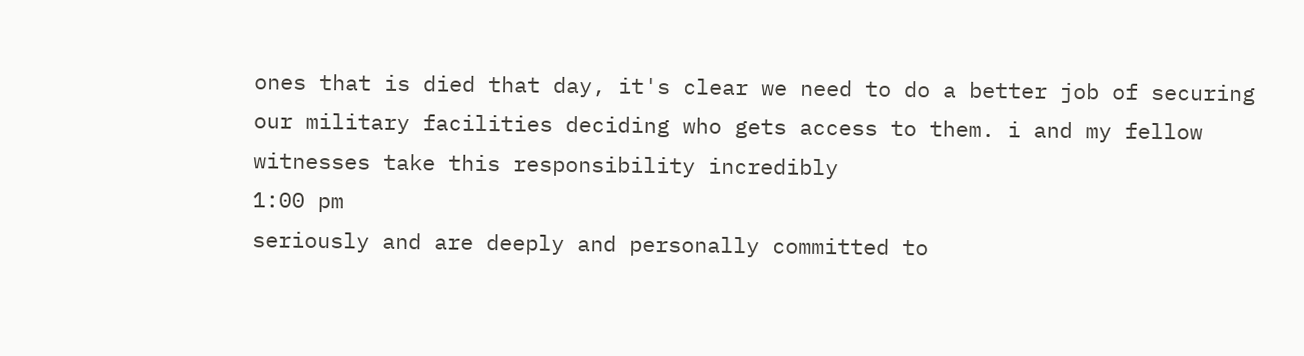ones that is died that day, it's clear we need to do a better job of securing our military facilities deciding who gets access to them. i and my fellow witnesses take this responsibility incredibly
1:00 pm
seriously and are deeply and personally committed to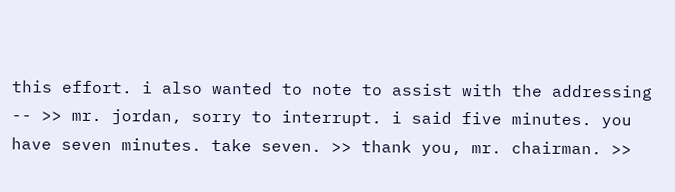this effort. i also wanted to note to assist with the addressing -- >> mr. jordan, sorry to interrupt. i said five minutes. you have seven minutes. take seven. >> thank you, mr. chairman. >>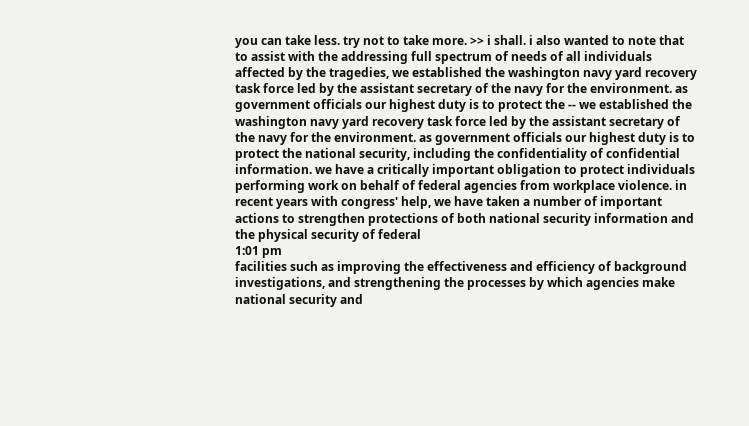you can take less. try not to take more. >> i shall. i also wanted to note that to assist with the addressing full spectrum of needs of all individuals affected by the tragedies, we established the washington navy yard recovery task force led by the assistant secretary of the navy for the environment. as government officials our highest duty is to protect the -- we established the washington navy yard recovery task force led by the assistant secretary of the navy for the environment. as government officials our highest duty is to protect the national security, including the confidentiality of confidential information. we have a critically important obligation to protect individuals performing work on behalf of federal agencies from workplace violence. in recent years with congress' help, we have taken a number of important actions to strengthen protections of both national security information and the physical security of federal
1:01 pm
facilities such as improving the effectiveness and efficiency of background investigations, and strengthening the processes by which agencies make national security and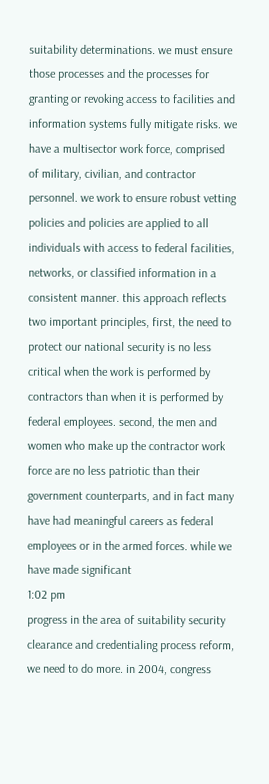suitability determinations. we must ensure those processes and the processes for granting or revoking access to facilities and information systems fully mitigate risks. we have a multisector work force, comprised of military, civilian, and contractor personnel. we work to ensure robust vetting policies and policies are applied to all individuals with access to federal facilities, networks, or classified information in a consistent manner. this approach reflects two important principles, first, the need to protect our national security is no less critical when the work is performed by contractors than when it is performed by federal employees. second, the men and women who make up the contractor work force are no less patriotic than their government counterparts, and in fact many have had meaningful careers as federal employees or in the armed forces. while we have made significant
1:02 pm
progress in the area of suitability security clearance and credentialing process reform, we need to do more. in 2004, congress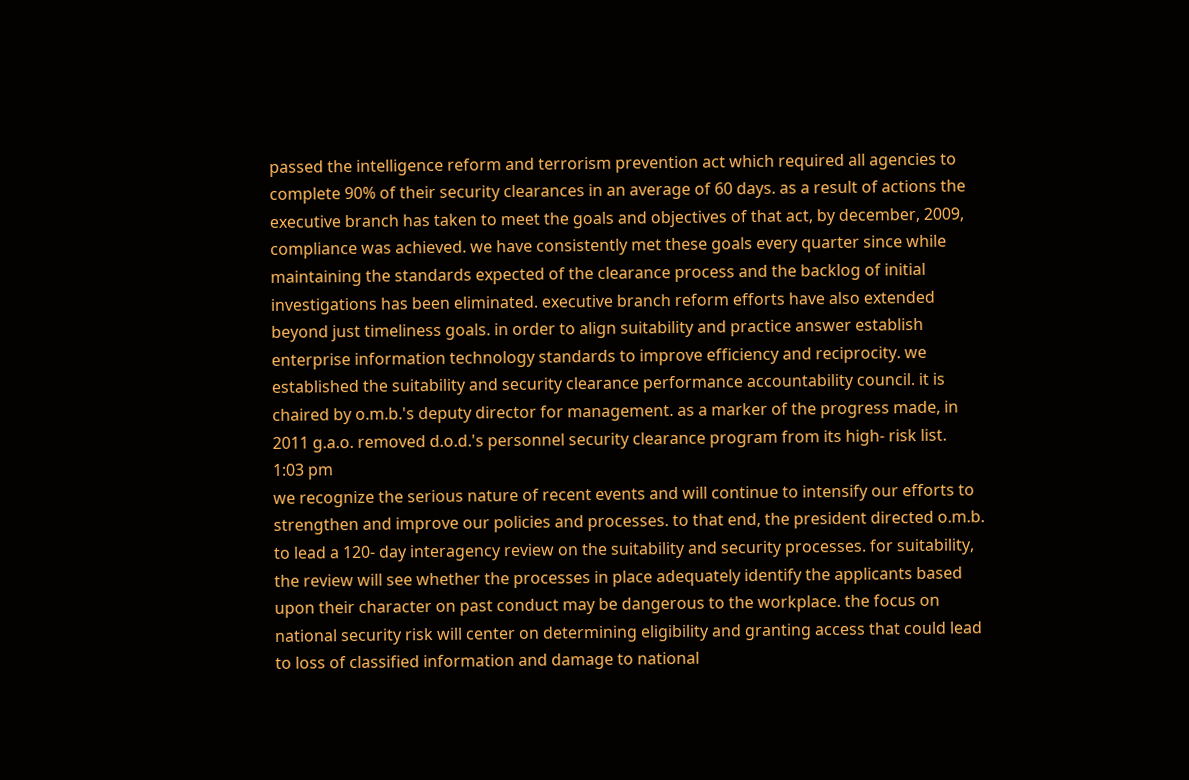passed the intelligence reform and terrorism prevention act which required all agencies to complete 90% of their security clearances in an average of 60 days. as a result of actions the executive branch has taken to meet the goals and objectives of that act, by december, 2009, compliance was achieved. we have consistently met these goals every quarter since while maintaining the standards expected of the clearance process and the backlog of initial investigations has been eliminated. executive branch reform efforts have also extended beyond just timeliness goals. in order to align suitability and practice answer establish enterprise information technology standards to improve efficiency and reciprocity. we established the suitability and security clearance performance accountability council. it is chaired by o.m.b.'s deputy director for management. as a marker of the progress made, in 2011 g.a.o. removed d.o.d.'s personnel security clearance program from its high- risk list.
1:03 pm
we recognize the serious nature of recent events and will continue to intensify our efforts to strengthen and improve our policies and processes. to that end, the president directed o.m.b. to lead a 120- day interagency review on the suitability and security processes. for suitability, the review will see whether the processes in place adequately identify the applicants based upon their character on past conduct may be dangerous to the workplace. the focus on national security risk will center on determining eligibility and granting access that could lead to loss of classified information and damage to national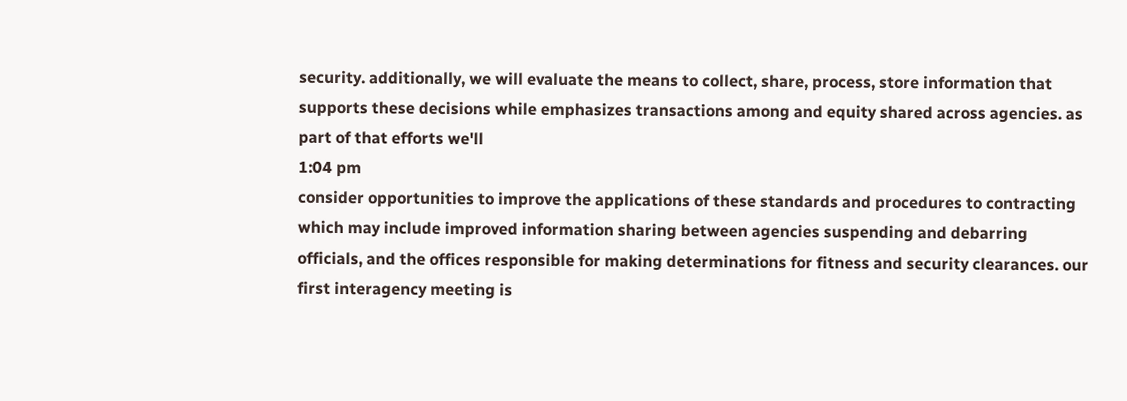security. additionally, we will evaluate the means to collect, share, process, store information that supports these decisions while emphasizes transactions among and equity shared across agencies. as part of that efforts we'll
1:04 pm
consider opportunities to improve the applications of these standards and procedures to contracting which may include improved information sharing between agencies suspending and debarring officials, and the offices responsible for making determinations for fitness and security clearances. our first interagency meeting is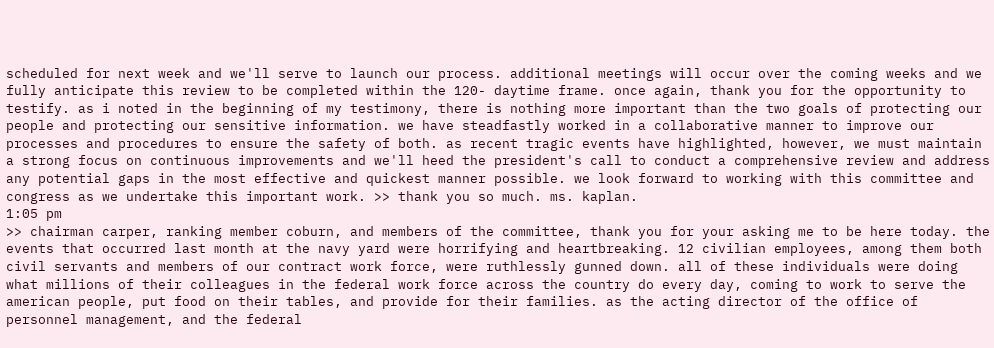scheduled for next week and we'll serve to launch our process. additional meetings will occur over the coming weeks and we fully anticipate this review to be completed within the 120- daytime frame. once again, thank you for the opportunity to testify. as i noted in the beginning of my testimony, there is nothing more important than the two goals of protecting our people and protecting our sensitive information. we have steadfastly worked in a collaborative manner to improve our processes and procedures to ensure the safety of both. as recent tragic events have highlighted, however, we must maintain a strong focus on continuous improvements and we'll heed the president's call to conduct a comprehensive review and address any potential gaps in the most effective and quickest manner possible. we look forward to working with this committee and congress as we undertake this important work. >> thank you so much. ms. kaplan.
1:05 pm
>> chairman carper, ranking member coburn, and members of the committee, thank you for your asking me to be here today. the events that occurred last month at the navy yard were horrifying and heartbreaking. 12 civilian employees, among them both civil servants and members of our contract work force, were ruthlessly gunned down. all of these individuals were doing what millions of their colleagues in the federal work force across the country do every day, coming to work to serve the american people, put food on their tables, and provide for their families. as the acting director of the office of personnel management, and the federal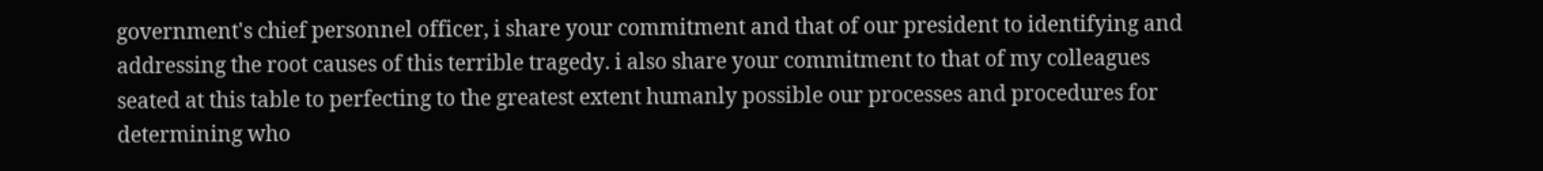government's chief personnel officer, i share your commitment and that of our president to identifying and addressing the root causes of this terrible tragedy. i also share your commitment to that of my colleagues seated at this table to perfecting to the greatest extent humanly possible our processes and procedures for determining who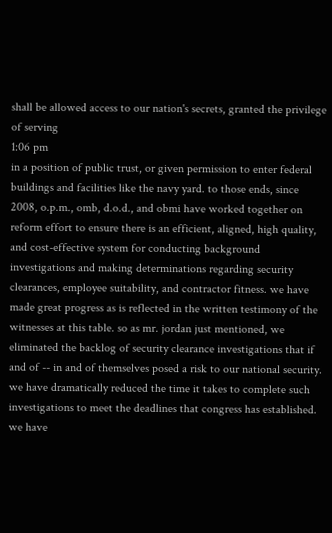shall be allowed access to our nation's secrets, granted the privilege of serving
1:06 pm
in a position of public trust, or given permission to enter federal buildings and facilities like the navy yard. to those ends, since 2008, o.p.m., omb, d.o.d., and obmi have worked together on reform effort to ensure there is an efficient, aligned, high quality, and cost-effective system for conducting background investigations and making determinations regarding security clearances, employee suitability, and contractor fitness. we have made great progress as is reflected in the written testimony of the witnesses at this table. so as mr. jordan just mentioned, we eliminated the backlog of security clearance investigations that if and of -- in and of themselves posed a risk to our national security. we have dramatically reduced the time it takes to complete such investigations to meet the deadlines that congress has established. we have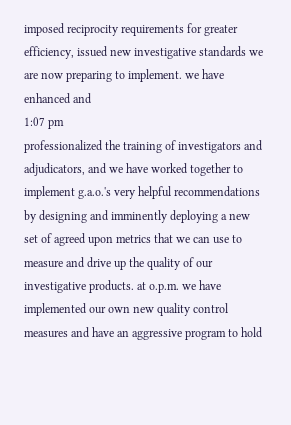imposed reciprocity requirements for greater efficiency, issued new investigative standards we are now preparing to implement. we have enhanced and
1:07 pm
professionalized the training of investigators and adjudicators, and we have worked together to implement g.a.o.'s very helpful recommendations by designing and imminently deploying a new set of agreed upon metrics that we can use to measure and drive up the quality of our investigative products. at o.p.m. we have implemented our own new quality control measures and have an aggressive program to hold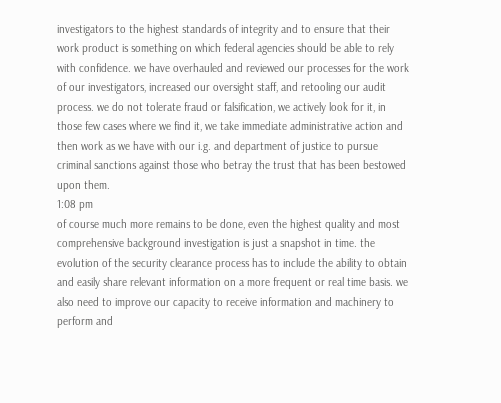investigators to the highest standards of integrity and to ensure that their work product is something on which federal agencies should be able to rely with confidence. we have overhauled and reviewed our processes for the work of our investigators, increased our oversight staff, and retooling our audit process. we do not tolerate fraud or falsification, we actively look for it, in those few cases where we find it, we take immediate administrative action and then work as we have with our i.g. and department of justice to pursue criminal sanctions against those who betray the trust that has been bestowed upon them.
1:08 pm
of course much more remains to be done, even the highest quality and most comprehensive background investigation is just a snapshot in time. the evolution of the security clearance process has to include the ability to obtain and easily share relevant information on a more frequent or real time basis. we also need to improve our capacity to receive information and machinery to perform and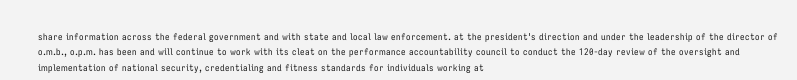share information across the federal government and with state and local law enforcement. at the president's direction and under the leadership of the director of o.m.b., o.p.m. has been and will continue to work with its cleat on the performance accountability council to conduct the 120-day review of the oversight and implementation of national security, credentialing and fitness standards for individuals working at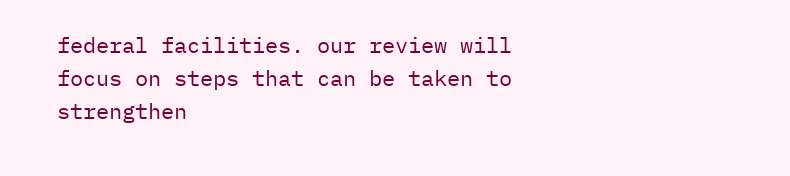federal facilities. our review will focus on steps that can be taken to strengthen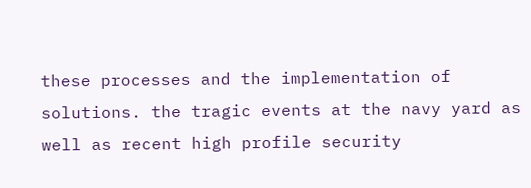these processes and the implementation of solutions. the tragic events at the navy yard as well as recent high profile security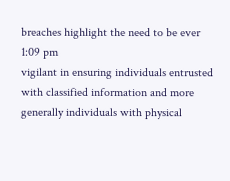breaches highlight the need to be ever
1:09 pm
vigilant in ensuring individuals entrusted with classified information and more generally individuals with physical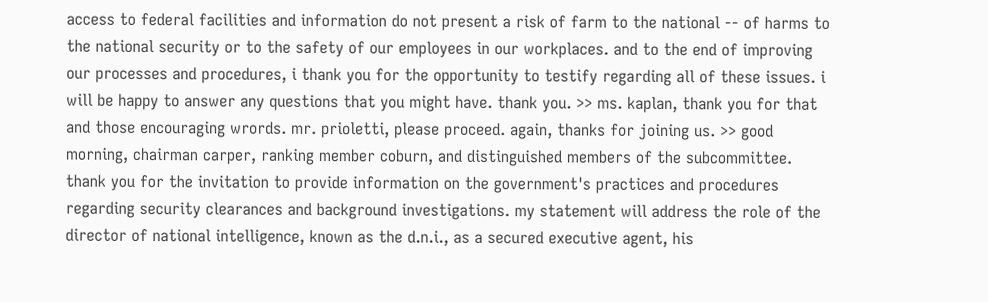access to federal facilities and information do not present a risk of farm to the national -- of harms to the national security or to the safety of our employees in our workplaces. and to the end of improving our processes and procedures, i thank you for the opportunity to testify regarding all of these issues. i will be happy to answer any questions that you might have. thank you. >> ms. kaplan, thank you for that and those encouraging wrords. mr. prioletti, please proceed. again, thanks for joining us. >> good morning, chairman carper, ranking member coburn, and distinguished members of the subcommittee. thank you for the invitation to provide information on the government's practices and procedures regarding security clearances and background investigations. my statement will address the role of the director of national intelligence, known as the d.n.i., as a secured executive agent, his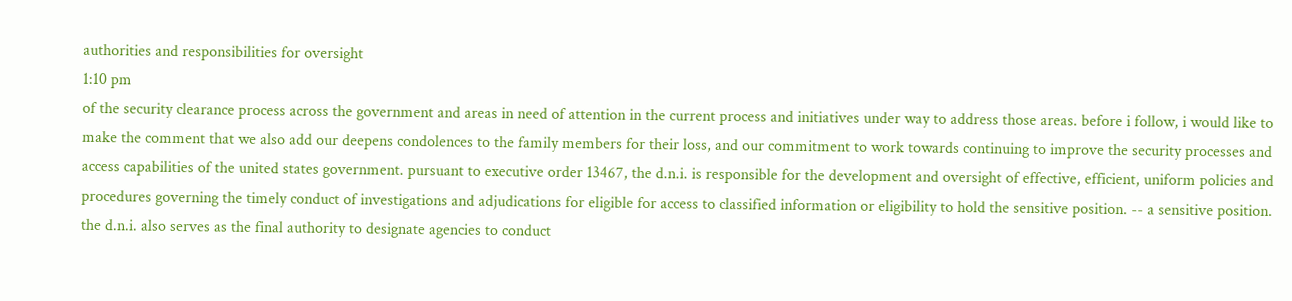authorities and responsibilities for oversight
1:10 pm
of the security clearance process across the government and areas in need of attention in the current process and initiatives under way to address those areas. before i follow, i would like to make the comment that we also add our deepens condolences to the family members for their loss, and our commitment to work towards continuing to improve the security processes and access capabilities of the united states government. pursuant to executive order 13467, the d.n.i. is responsible for the development and oversight of effective, efficient, uniform policies and procedures governing the timely conduct of investigations and adjudications for eligible for access to classified information or eligibility to hold the sensitive position. -- a sensitive position. the d.n.i. also serves as the final authority to designate agencies to conduct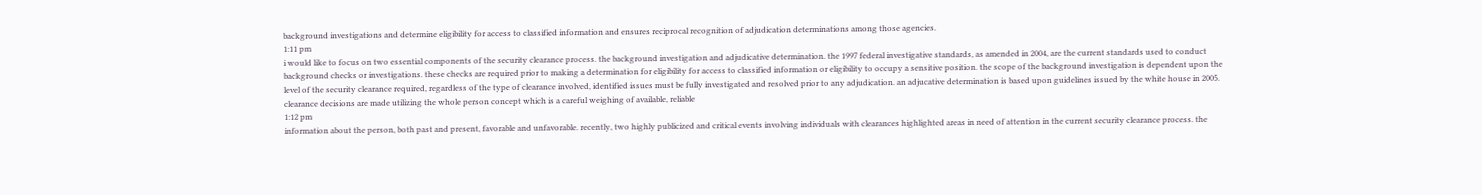background investigations and determine eligibility for access to classified information and ensures reciprocal recognition of adjudication determinations among those agencies.
1:11 pm
i would like to focus on two essential components of the security clearance process. the background investigation and adjudicative determination. the 1997 federal investigative standards, as amended in 2004, are the current standards used to conduct background checks or investigations. these checks are required prior to making a determination for eligibility for access to classified information or eligibility to occupy a sensitive position. the scope of the background investigation is dependent upon the level of the security clearance required, regardless of the type of clearance involved, identified issues must be fully investigated and resolved prior to any adjudication. an adjucative determination is based upon guidelines issued by the white house in 2005. clearance decisions are made utilizing the whole person concept which is a careful weighing of available, reliable
1:12 pm
information about the person, both past and present, favorable and unfavorable. recently, two highly publicized and critical events involving individuals with clearances highlighted areas in need of attention in the current security clearance process. the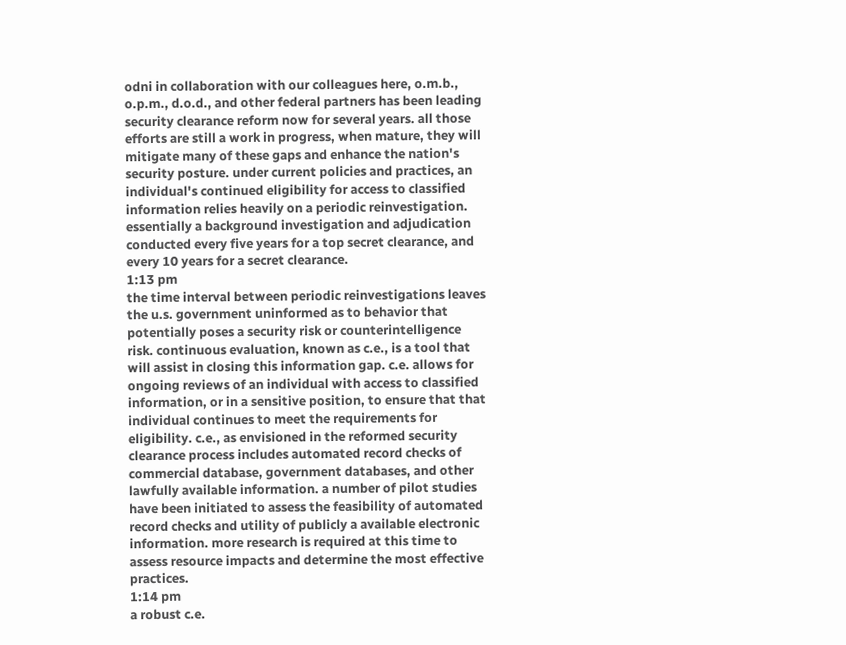odni in collaboration with our colleagues here, o.m.b., o.p.m., d.o.d., and other federal partners has been leading security clearance reform now for several years. all those efforts are still a work in progress, when mature, they will mitigate many of these gaps and enhance the nation's security posture. under current policies and practices, an individual's continued eligibility for access to classified information relies heavily on a periodic reinvestigation. essentially a background investigation and adjudication conducted every five years for a top secret clearance, and every 10 years for a secret clearance.
1:13 pm
the time interval between periodic reinvestigations leaves the u.s. government uninformed as to behavior that potentially poses a security risk or counterintelligence risk. continuous evaluation, known as c.e., is a tool that will assist in closing this information gap. c.e. allows for ongoing reviews of an individual with access to classified information, or in a sensitive position, to ensure that that individual continues to meet the requirements for eligibility. c.e., as envisioned in the reformed security clearance process includes automated record checks of commercial database, government databases, and other lawfully available information. a number of pilot studies have been initiated to assess the feasibility of automated record checks and utility of publicly a available electronic information. more research is required at this time to assess resource impacts and determine the most effective practices.
1:14 pm
a robust c.e.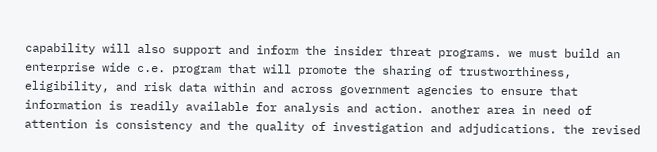capability will also support and inform the insider threat programs. we must build an enterprise wide c.e. program that will promote the sharing of trustworthiness, eligibility, and risk data within and across government agencies to ensure that information is readily available for analysis and action. another area in need of attention is consistency and the quality of investigation and adjudications. the revised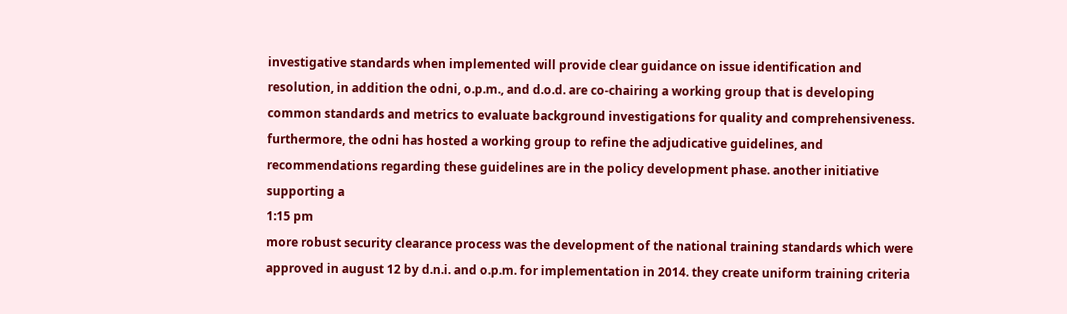investigative standards when implemented will provide clear guidance on issue identification and resolution, in addition the odni, o.p.m., and d.o.d. are co-chairing a working group that is developing common standards and metrics to evaluate background investigations for quality and comprehensiveness. furthermore, the odni has hosted a working group to refine the adjudicative guidelines, and recommendations regarding these guidelines are in the policy development phase. another initiative supporting a
1:15 pm
more robust security clearance process was the development of the national training standards which were approved in august 12 by d.n.i. and o.p.m. for implementation in 2014. they create uniform training criteria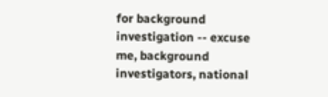for background investigation -- excuse me, background investigators, national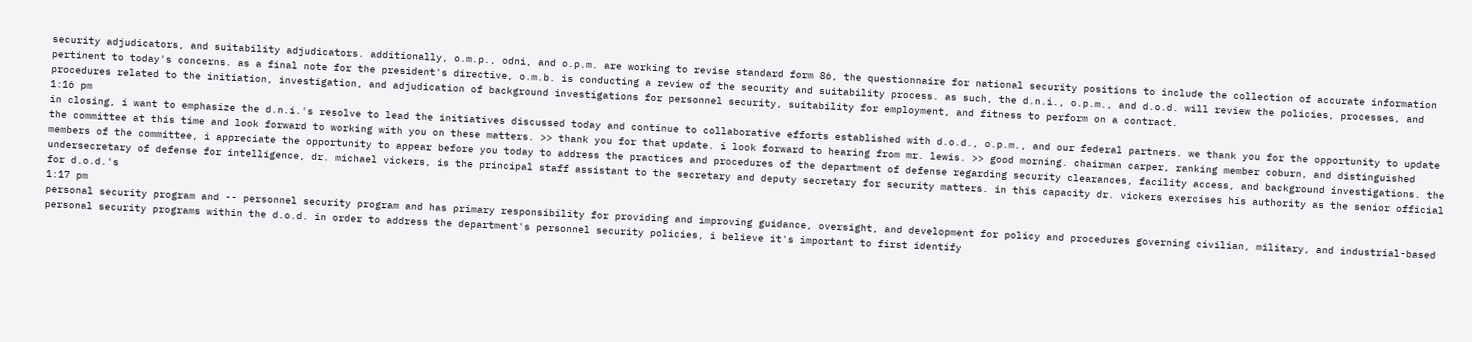security adjudicators, and suitability adjudicators. additionally, o.m.p., odni, and o.p.m. are working to revise standard form 86, the questionnaire for national security positions to include the collection of accurate information pertinent to today's concerns. as a final note for the president's directive, o.m.b. is conducting a review of the security and suitability process. as such, the d.n.i., o.p.m., and d.o.d. will review the policies, processes, and procedures related to the initiation, investigation, and adjudication of background investigations for personnel security, suitability for employment, and fitness to perform on a contract.
1:16 pm
in closing, i want to emphasize the d.n.i.'s resolve to lead the initiatives discussed today and continue to collaborative efforts established with d.o.d., o.p.m., and our federal partners. we thank you for the opportunity to update the committee at this time and look forward to working with you on these matters. >> thank you for that update. i look forward to hearing from mr. lewis. >> good morning. chairman carper, ranking member coburn, and distinguished members of the committee, i appreciate the opportunity to appear before you today to address the practices and procedures of the department of defense regarding security clearances, facility access, and background investigations. the undersecretary of defense for intelligence, dr. michael vickers, is the principal staff assistant to the secretary and deputy secretary for security matters. in this capacity dr. vickers exercises his authority as the senior official for d.o.d.'s
1:17 pm
personal security program and -- personnel security program and has primary responsibility for providing and improving guidance, oversight, and development for policy and procedures governing civilian, military, and industrial-based personal security programs within the d.o.d. in order to address the department's personnel security policies, i believe it's important to first identify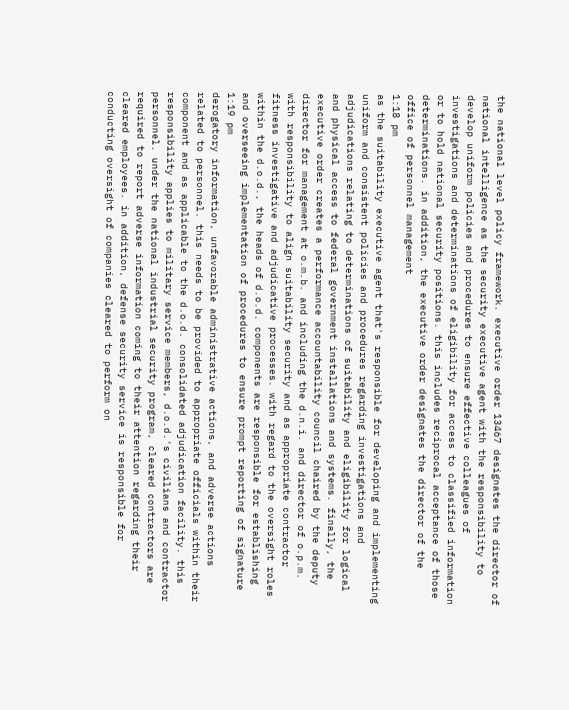the national level policy framework. executive order 13467 designates the director of national intelligence as the security executive agent with the responsibility to develop uniform policies and procedures to ensure effective colleagues of investigations and determinations of eligibility for access to classified information or to hold national security positions. this includes reciprocal acceptance of those determinations. in addition, the executive order designates the director of the office of personnel management
1:18 pm
as the suitability executive agent that's responsible for developing and implementing uniform and consistent policies and procedures regarding investigations and adjudications relating to determinations of suitability and eligibility for logical and physical access to federal government installations and systems. finally, the executive order creates a performance accountability council chaired by the deputy director for management at o.m.b. and including the d.n.i. and director of o.p.m. with responsibility to align suitability security and as appropriate contractor fitness investigative and adjudicative processes. with regard to the oversight roles within the d.o.d., the heads of d.o.d. components are responsible for establishing and overseeing implementation of procedures to ensure prompt reporting of signature
1:19 pm
derogatory information, unfavorable administrative actions, and adverse actions related to personnel. this needs to be provided to appropriate officials within their component and as applicable to the d.o.d. consolidated adjudication facility. this responsibility applies to military service members, d.o.d.'s civilians and contractor personnel. under the national industrial security program, cleared contractors are required to report adverse information coming to their attention regarding their cleared employees. in addition, defense security service is responsible for conducting oversight of companies cleared to perform on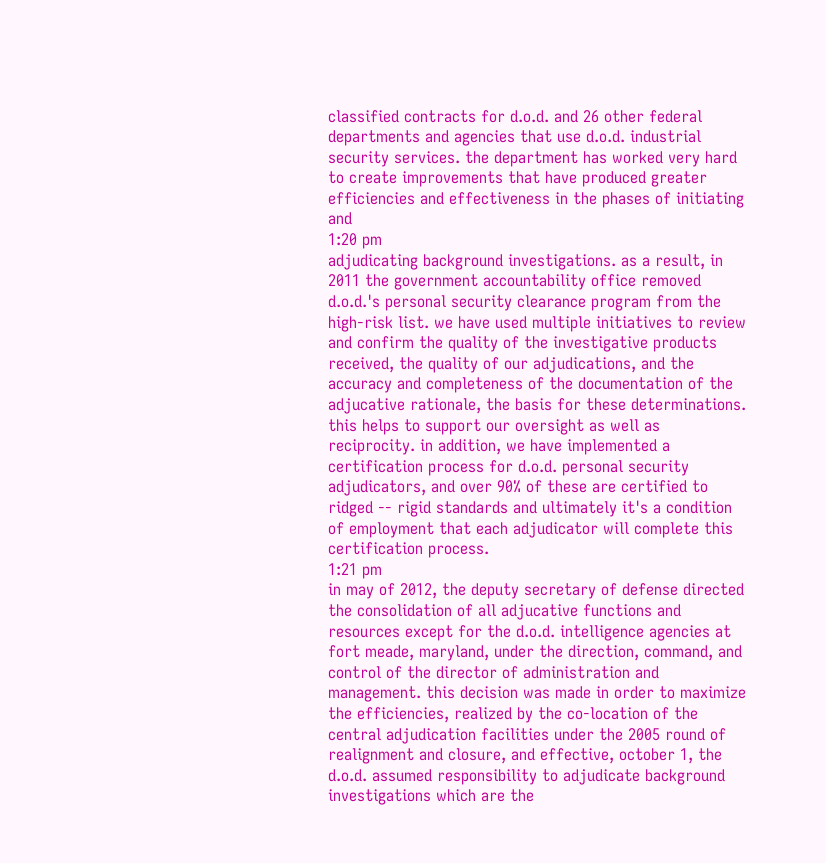classified contracts for d.o.d. and 26 other federal departments and agencies that use d.o.d. industrial security services. the department has worked very hard to create improvements that have produced greater efficiencies and effectiveness in the phases of initiating and
1:20 pm
adjudicating background investigations. as a result, in 2011 the government accountability office removed d.o.d.'s personal security clearance program from the high-risk list. we have used multiple initiatives to review and confirm the quality of the investigative products received, the quality of our adjudications, and the accuracy and completeness of the documentation of the adjucative rationale, the basis for these determinations. this helps to support our oversight as well as reciprocity. in addition, we have implemented a certification process for d.o.d. personal security adjudicators, and over 90% of these are certified to ridged -- rigid standards and ultimately it's a condition of employment that each adjudicator will complete this certification process.
1:21 pm
in may of 2012, the deputy secretary of defense directed the consolidation of all adjucative functions and resources except for the d.o.d. intelligence agencies at fort meade, maryland, under the direction, command, and control of the director of administration and management. this decision was made in order to maximize the efficiencies, realized by the co-location of the central adjudication facilities under the 2005 round of realignment and closure, and effective, october 1, the d.o.d. assumed responsibility to adjudicate background investigations which are the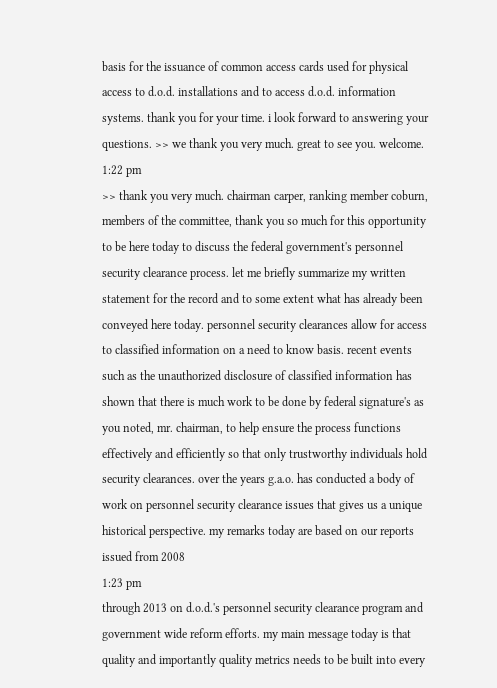basis for the issuance of common access cards used for physical access to d.o.d. installations and to access d.o.d. information systems. thank you for your time. i look forward to answering your questions. >> we thank you very much. great to see you. welcome.
1:22 pm
>> thank you very much. chairman carper, ranking member coburn, members of the committee, thank you so much for this opportunity to be here today to discuss the federal government's personnel security clearance process. let me briefly summarize my written statement for the record and to some extent what has already been conveyed here today. personnel security clearances allow for access to classified information on a need to know basis. recent events such as the unauthorized disclosure of classified information has shown that there is much work to be done by federal signature's as you noted, mr. chairman, to help ensure the process functions effectively and efficiently so that only trustworthy individuals hold security clearances. over the years g.a.o. has conducted a body of work on personnel security clearance issues that gives us a unique historical perspective. my remarks today are based on our reports issued from 2008
1:23 pm
through 2013 on d.o.d.'s personnel security clearance program and government wide reform efforts. my main message today is that quality and importantly quality metrics needs to be built into every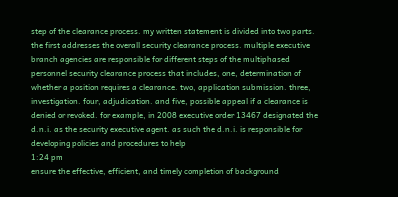step of the clearance process. my written statement is divided into two parts. the first addresses the overall security clearance process. multiple executive branch agencies are responsible for different steps of the multiphased personnel security clearance process that includes, one, determination of whether a position requires a clearance. two, application submission. three, investigation. four, adjudication. and five, possible appeal if a clearance is denied or revoked. for example, in 2008 executive order 13467 designated the d.n.i. as the security executive agent. as such the d.n.i. is responsible for developing policies and procedures to help
1:24 pm
ensure the effective, efficient, and timely completion of background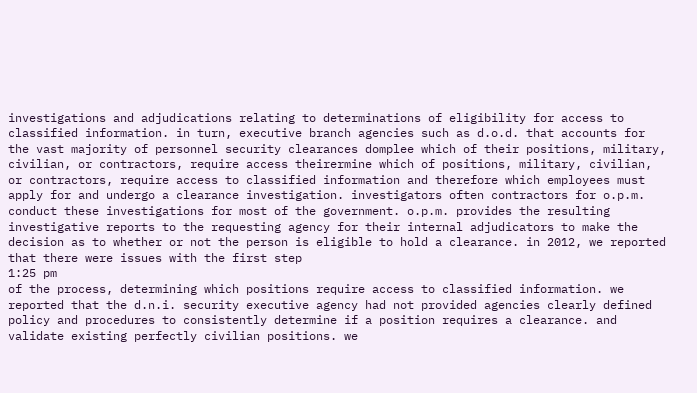investigations and adjudications relating to determinations of eligibility for access to classified information. in turn, executive branch agencies such as d.o.d. that accounts for the vast majority of personnel security clearances domplee which of their positions, military, civilian, or contractors, require access theirermine which of positions, military, civilian, or contractors, require access to classified information and therefore which employees must apply for and undergo a clearance investigation. investigators often contractors for o.p.m. conduct these investigations for most of the government. o.p.m. provides the resulting investigative reports to the requesting agency for their internal adjudicators to make the decision as to whether or not the person is eligible to hold a clearance. in 2012, we reported that there were issues with the first step
1:25 pm
of the process, determining which positions require access to classified information. we reported that the d.n.i. security executive agency had not provided agencies clearly defined policy and procedures to consistently determine if a position requires a clearance. and validate existing perfectly civilian positions. we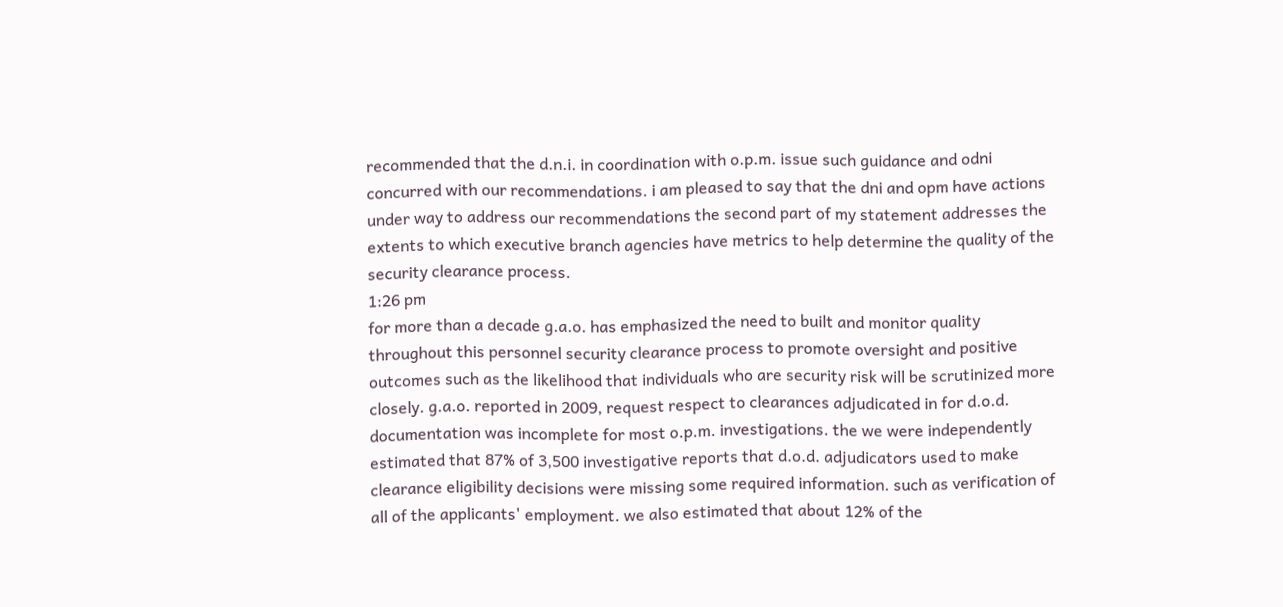recommended that the d.n.i. in coordination with o.p.m. issue such guidance and odni concurred with our recommendations. i am pleased to say that the dni and opm have actions under way to address our recommendations the second part of my statement addresses the extents to which executive branch agencies have metrics to help determine the quality of the security clearance process.
1:26 pm
for more than a decade g.a.o. has emphasized the need to built and monitor quality throughout this personnel security clearance process to promote oversight and positive outcomes such as the likelihood that individuals who are security risk will be scrutinized more closely. g.a.o. reported in 2009, request respect to clearances adjudicated in for d.o.d. documentation was incomplete for most o.p.m. investigations. the we were independently estimated that 87% of 3,500 investigative reports that d.o.d. adjudicators used to make clearance eligibility decisions were missing some required information. such as verification of all of the applicants' employment. we also estimated that about 12% of the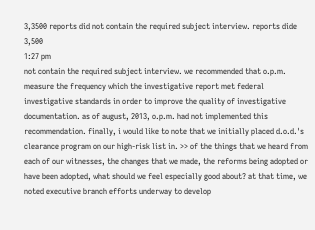3,3500 reports did not contain the required subject interview. reports dide 3,500
1:27 pm
not contain the required subject interview. we recommended that o.p.m. measure the frequency which the investigative report met federal investigative standards in order to improve the quality of investigative documentation. as of august, 2013, o.p.m. had not implemented this recommendation. finally, i would like to note that we initially placed d.o.d.'s clearance program on our high-risk list in. >> of the things that we heard from each of our witnesses, the changes that we made, the reforms being adopted or have been adopted, what should we feel especially good about? at that time, we noted executive branch efforts underway to develop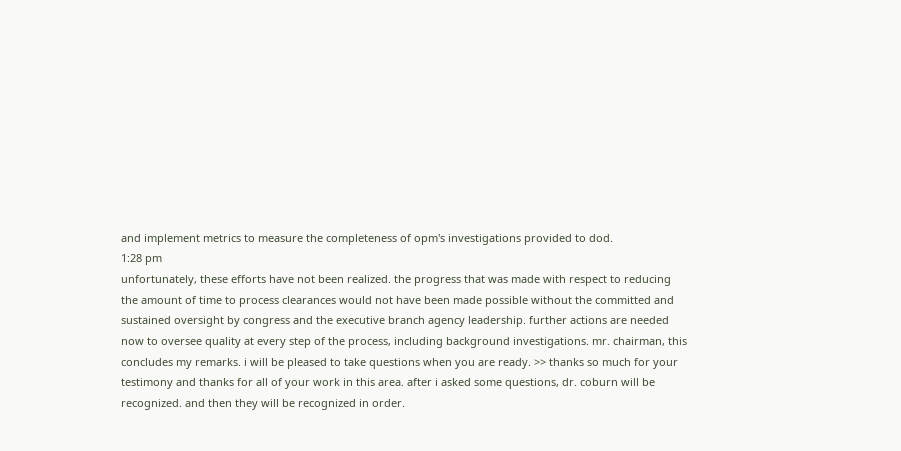and implement metrics to measure the completeness of opm's investigations provided to dod.
1:28 pm
unfortunately, these efforts have not been realized. the progress that was made with respect to reducing the amount of time to process clearances would not have been made possible without the committed and sustained oversight by congress and the executive branch agency leadership. further actions are needed now to oversee quality at every step of the process, including background investigations. mr. chairman, this concludes my remarks. i will be pleased to take questions when you are ready. >> thanks so much for your testimony and thanks for all of your work in this area. after i asked some questions, dr. coburn will be recognized. and then they will be recognized in order.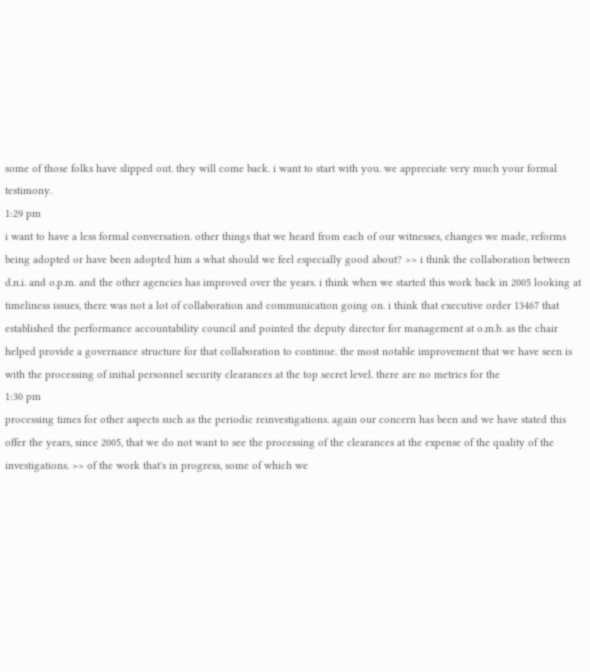some of those folks have slipped out. they will come back. i want to start with you. we appreciate very much your formal testimony.
1:29 pm
i want to have a less formal conversation. other things that we heard from each of our witnesses, changes we made, reforms being adopted or have been adopted him a what should we feel especially good about? >> i think the collaboration between d.n.i. and o.p.m. and the other agencies has improved over the years. i think when we started this work back in 2005 looking at timeliness issues, there was not a lot of collaboration and communication going on. i think that executive order 13467 that established the performance accountability council and pointed the deputy director for management at o.m.b. as the chair helped provide a governance structure for that collaboration to continue. the most notable improvement that we have seen is with the processing of initial personnel security clearances at the top secret level. there are no metrics for the
1:30 pm
processing times for other aspects such as the periodic reinvestigations. again our concern has been and we have stated this offer the years, since 2005, that we do not want to see the processing of the clearances at the expense of the quality of the investigations. >> of the work that's in progress, some of which we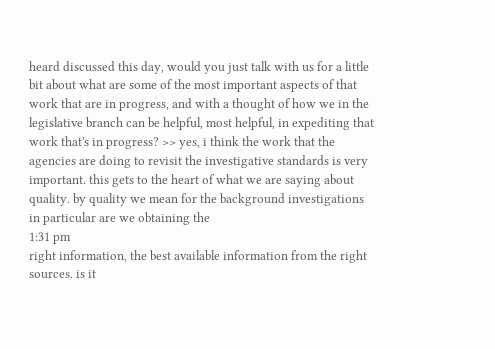heard discussed this day, would you just talk with us for a little bit about what are some of the most important aspects of that work that are in progress, and with a thought of how we in the legislative branch can be helpful, most helpful, in expediting that work that's in progress? >> yes, i think the work that the agencies are doing to revisit the investigative standards is very important. this gets to the heart of what we are saying about quality. by quality we mean for the background investigations in particular are we obtaining the
1:31 pm
right information, the best available information from the right sources. is it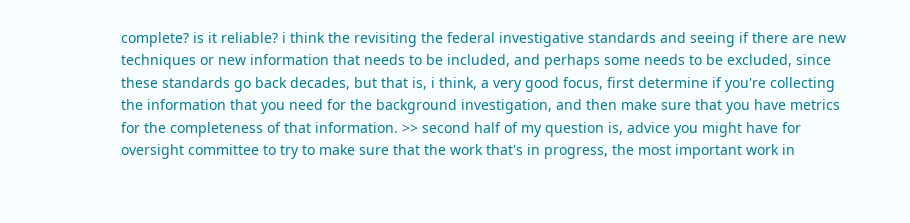complete? is it reliable? i think the revisiting the federal investigative standards and seeing if there are new techniques or new information that needs to be included, and perhaps some needs to be excluded, since these standards go back decades, but that is, i think, a very good focus, first determine if you're collecting the information that you need for the background investigation, and then make sure that you have metrics for the completeness of that information. >> second half of my question is, advice you might have for oversight committee to try to make sure that the work that's in progress, the most important work in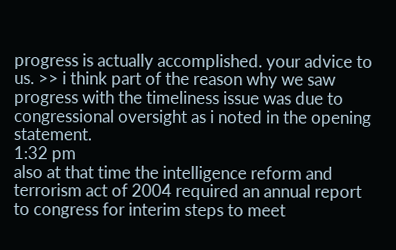progress is actually accomplished. your advice to us. >> i think part of the reason why we saw progress with the timeliness issue was due to congressional oversight as i noted in the opening statement.
1:32 pm
also at that time the intelligence reform and terrorism act of 2004 required an annual report to congress for interim steps to meet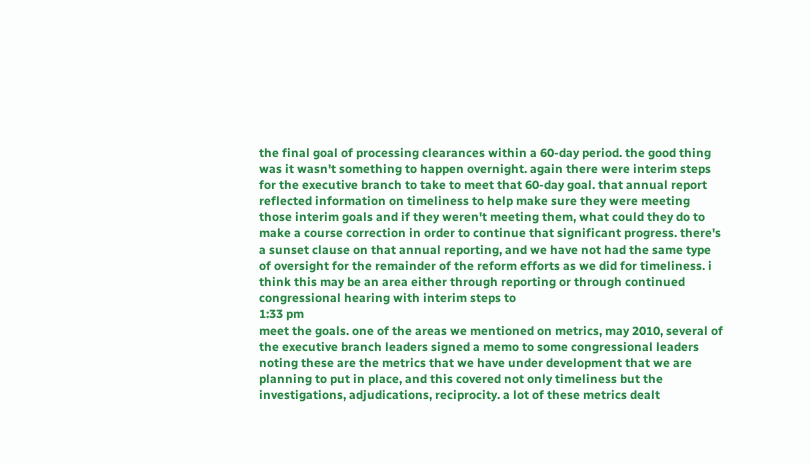the final goal of processing clearances within a 60-day period. the good thing was it wasn't something to happen overnight. again there were interim steps for the executive branch to take to meet that 60-day goal. that annual report reflected information on timeliness to help make sure they were meeting those interim goals and if they weren't meeting them, what could they do to make a course correction in order to continue that significant progress. there's a sunset clause on that annual reporting, and we have not had the same type of oversight for the remainder of the reform efforts as we did for timeliness. i think this may be an area either through reporting or through continued congressional hearing with interim steps to
1:33 pm
meet the goals. one of the areas we mentioned on metrics, may 2010, several of the executive branch leaders signed a memo to some congressional leaders noting these are the metrics that we have under development that we are planning to put in place, and this covered not only timeliness but the investigations, adjudications, reciprocity. a lot of these metrics dealt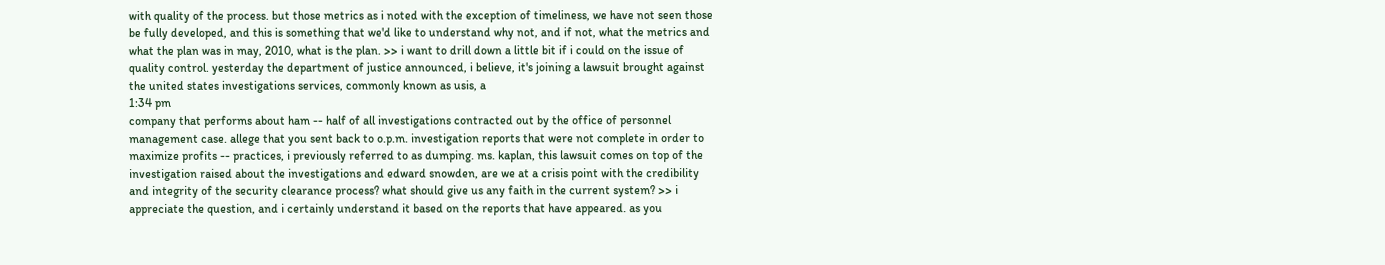with quality of the process. but those metrics as i noted with the exception of timeliness, we have not seen those be fully developed, and this is something that we'd like to understand why not, and if not, what the metrics and what the plan was in may, 2010, what is the plan. >> i want to drill down a little bit if i could on the issue of quality control. yesterday the department of justice announced, i believe, it's joining a lawsuit brought against the united states investigations services, commonly known as usis, a
1:34 pm
company that performs about ham -- half of all investigations contracted out by the office of personnel management case. allege that you sent back to o.p.m. investigation reports that were not complete in order to maximize profits -- practices, i previously referred to as dumping. ms. kaplan, this lawsuit comes on top of the investigation raised about the investigations and edward snowden, are we at a crisis point with the credibility and integrity of the security clearance process? what should give us any faith in the current system? >> i appreciate the question, and i certainly understand it based on the reports that have appeared. as you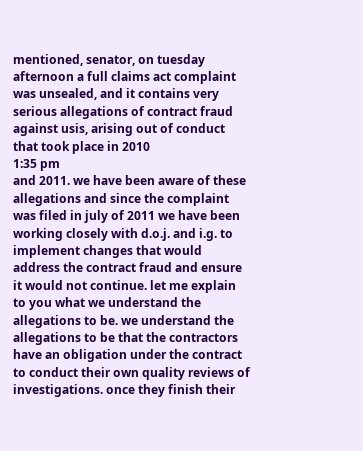mentioned, senator, on tuesday afternoon a full claims act complaint was unsealed, and it contains very serious allegations of contract fraud against usis, arising out of conduct that took place in 2010
1:35 pm
and 2011. we have been aware of these allegations and since the complaint was filed in july of 2011 we have been working closely with d.o.j. and i.g. to implement changes that would address the contract fraud and ensure it would not continue. let me explain to you what we understand the allegations to be. we understand the allegations to be that the contractors have an obligation under the contract to conduct their own quality reviews of investigations. once they finish their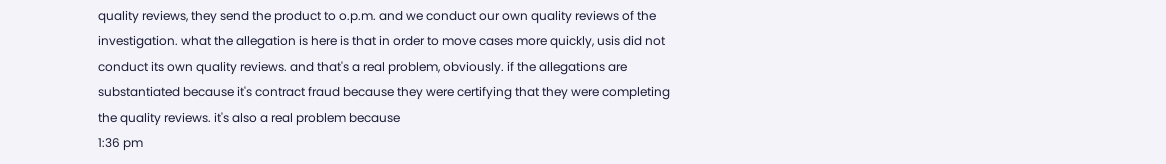quality reviews, they send the product to o.p.m. and we conduct our own quality reviews of the investigation. what the allegation is here is that in order to move cases more quickly, usis did not conduct its own quality reviews. and that's a real problem, obviously. if the allegations are substantiated because it's contract fraud because they were certifying that they were completing the quality reviews. it's also a real problem because
1:36 pm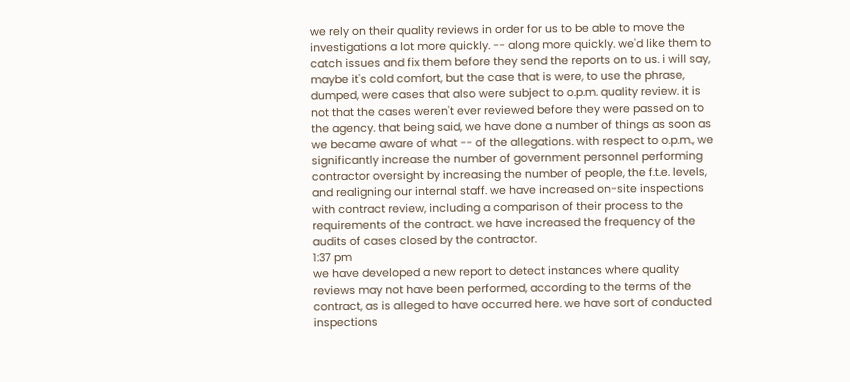we rely on their quality reviews in order for us to be able to move the investigations a lot more quickly. -- along more quickly. we'd like them to catch issues and fix them before they send the reports on to us. i will say, maybe it's cold comfort, but the case that is were, to use the phrase, dumped, were cases that also were subject to o.p.m. quality review. it is not that the cases weren't ever reviewed before they were passed on to the agency. that being said, we have done a number of things as soon as we became aware of what -- of the allegations. with respect to o.p.m., we significantly increase the number of government personnel performing contractor oversight by increasing the number of people, the f.t.e. levels, and realigning our internal staff. we have increased on-site inspections with contract review, including a comparison of their process to the requirements of the contract. we have increased the frequency of the audits of cases closed by the contractor.
1:37 pm
we have developed a new report to detect instances where quality reviews may not have been performed, according to the terms of the contract, as is alleged to have occurred here. we have sort of conducted inspections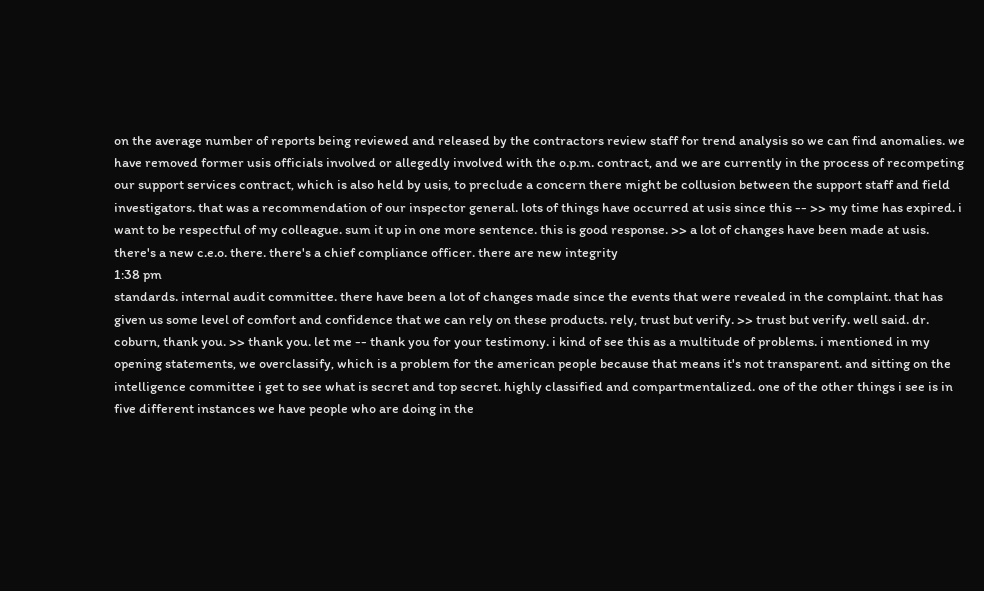on the average number of reports being reviewed and released by the contractors review staff for trend analysis so we can find anomalies. we have removed former usis officials involved or allegedly involved with the o.p.m. contract, and we are currently in the process of recompeting our support services contract, which is also held by usis, to preclude a concern there might be collusion between the support staff and field investigators. that was a recommendation of our inspector general. lots of things have occurred at usis since this -- >> my time has expired. i want to be respectful of my colleague. sum it up in one more sentence. this is good response. >> a lot of changes have been made at usis. there's a new c.e.o. there. there's a chief compliance officer. there are new integrity
1:38 pm
standards. internal audit committee. there have been a lot of changes made since the events that were revealed in the complaint. that has given us some level of comfort and confidence that we can rely on these products. rely, trust but verify. >> trust but verify. well said. dr. coburn, thank you. >> thank you. let me -- thank you for your testimony. i kind of see this as a multitude of problems. i mentioned in my opening statements, we overclassify, which is a problem for the american people because that means it's not transparent. and sitting on the intelligence committee i get to see what is secret and top secret. highly classified and compartmentalized. one of the other things i see is in five different instances we have people who are doing in the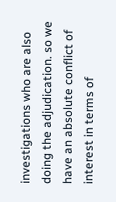investigations who are also doing the adjudication. so we have an absolute conflict of interest in terms of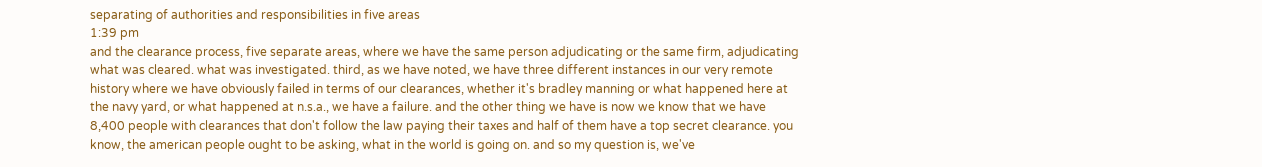separating of authorities and responsibilities in five areas
1:39 pm
and the clearance process, five separate areas, where we have the same person adjudicating or the same firm, adjudicating what was cleared. what was investigated. third, as we have noted, we have three different instances in our very remote history where we have obviously failed in terms of our clearances, whether it's bradley manning or what happened here at the navy yard, or what happened at n.s.a., we have a failure. and the other thing we have is now we know that we have 8,400 people with clearances that don't follow the law paying their taxes and half of them have a top secret clearance. you know, the american people ought to be asking, what in the world is going on. and so my question is, we've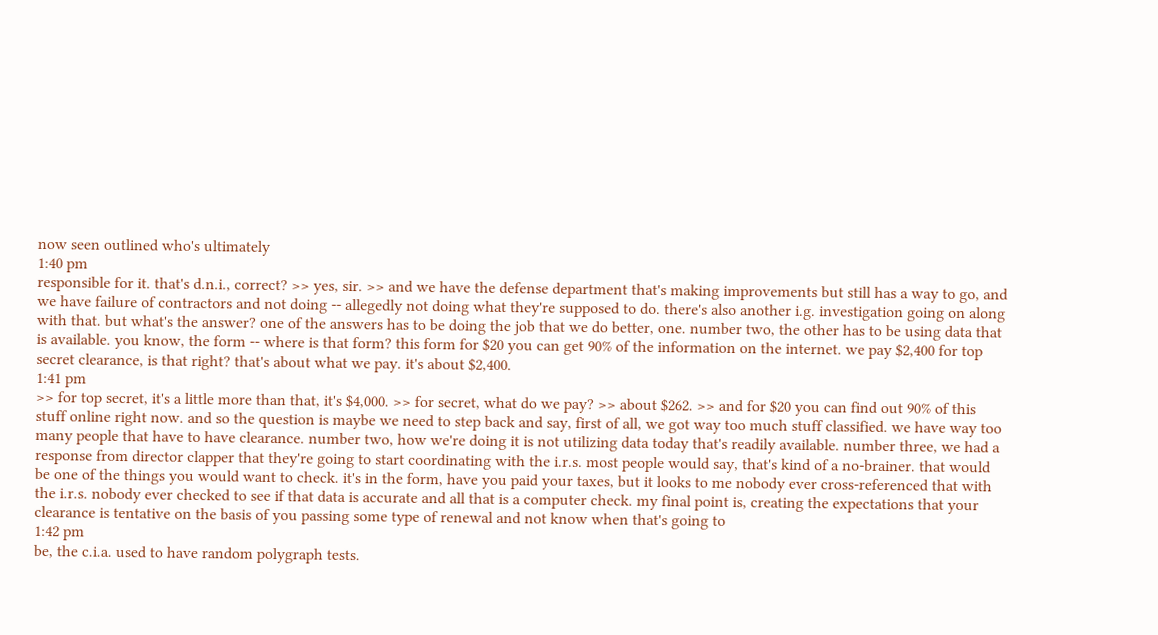now seen outlined who's ultimately
1:40 pm
responsible for it. that's d.n.i., correct? >> yes, sir. >> and we have the defense department that's making improvements but still has a way to go, and we have failure of contractors and not doing -- allegedly not doing what they're supposed to do. there's also another i.g. investigation going on along with that. but what's the answer? one of the answers has to be doing the job that we do better, one. number two, the other has to be using data that is available. you know, the form -- where is that form? this form for $20 you can get 90% of the information on the internet. we pay $2,400 for top secret clearance, is that right? that's about what we pay. it's about $2,400.
1:41 pm
>> for top secret, it's a little more than that, it's $4,000. >> for secret, what do we pay? >> about $262. >> and for $20 you can find out 90% of this stuff online right now. and so the question is maybe we need to step back and say, first of all, we got way too much stuff classified. we have way too many people that have to have clearance. number two, how we're doing it is not utilizing data today that's readily available. number three, we had a response from director clapper that they're going to start coordinating with the i.r.s. most people would say, that's kind of a no-brainer. that would be one of the things you would want to check. it's in the form, have you paid your taxes, but it looks to me nobody ever cross-referenced that with the i.r.s. nobody ever checked to see if that data is accurate and all that is a computer check. my final point is, creating the expectations that your clearance is tentative on the basis of you passing some type of renewal and not know when that's going to
1:42 pm
be, the c.i.a. used to have random polygraph tests.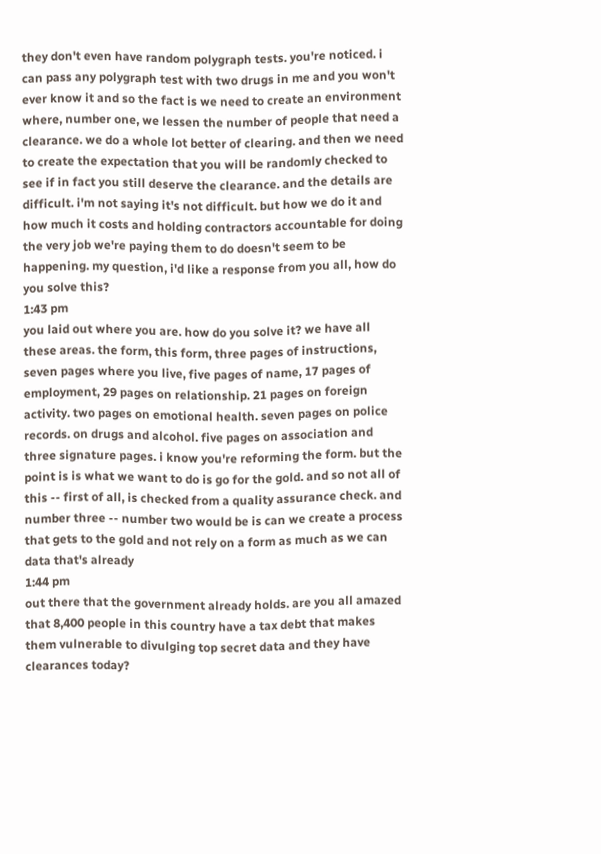they don't even have random polygraph tests. you're noticed. i can pass any polygraph test with two drugs in me and you won't ever know it and so the fact is we need to create an environment where, number one, we lessen the number of people that need a clearance. we do a whole lot better of clearing. and then we need to create the expectation that you will be randomly checked to see if in fact you still deserve the clearance. and the details are difficult. i'm not saying it's not difficult. but how we do it and how much it costs and holding contractors accountable for doing the very job we're paying them to do doesn't seem to be happening. my question, i'd like a response from you all, how do you solve this?
1:43 pm
you laid out where you are. how do you solve it? we have all these areas. the form, this form, three pages of instructions, seven pages where you live, five pages of name, 17 pages of employment, 29 pages on relationship. 21 pages on foreign activity. two pages on emotional health. seven pages on police records. on drugs and alcohol. five pages on association and three signature pages. i know you're reforming the form. but the point is is what we want to do is go for the gold. and so not all of this -- first of all, is checked from a quality assurance check. and number three -- number two would be is can we create a process that gets to the gold and not rely on a form as much as we can data that's already
1:44 pm
out there that the government already holds. are you all amazed that 8,400 people in this country have a tax debt that makes them vulnerable to divulging top secret data and they have clearances today?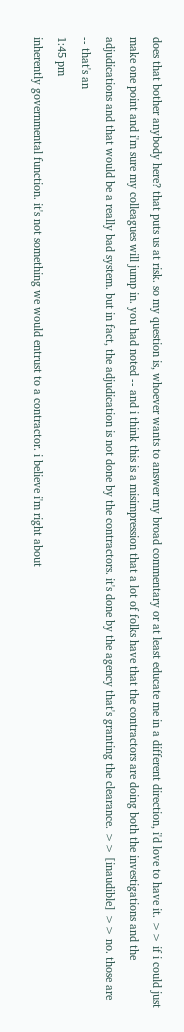does that bother anybody here? that puts us at risk. so my question is, whoever wants to answer my broad commentary or at least educate me in a different direction, i'd love to have it. >> if i could just make one point and i'm sure my colleagues will jump in. you had noted -- and i think this is a misimpression that a lot of folks have that the contractors are doing both the investigations and the adjudications and that would be a really bad system. but in fact, the adjudication is not done by the contractors. it's done by the agency that's granting the clearance. >> [inaudible] >> no. those are -- that's an
1:45 pm
inherently governmental function. it's not something we would entrust to a contractor. i believe i'm right about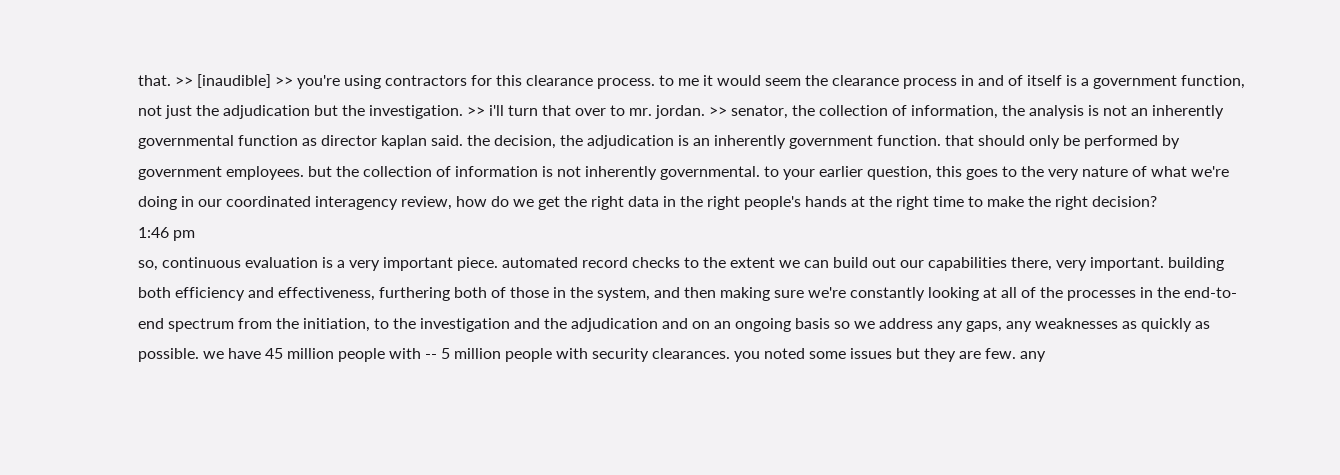that. >> [inaudible] >> you're using contractors for this clearance process. to me it would seem the clearance process in and of itself is a government function, not just the adjudication but the investigation. >> i'll turn that over to mr. jordan. >> senator, the collection of information, the analysis is not an inherently governmental function as director kaplan said. the decision, the adjudication is an inherently government function. that should only be performed by government employees. but the collection of information is not inherently governmental. to your earlier question, this goes to the very nature of what we're doing in our coordinated interagency review, how do we get the right data in the right people's hands at the right time to make the right decision?
1:46 pm
so, continuous evaluation is a very important piece. automated record checks to the extent we can build out our capabilities there, very important. building both efficiency and effectiveness, furthering both of those in the system, and then making sure we're constantly looking at all of the processes in the end-to-end spectrum from the initiation, to the investigation and the adjudication and on an ongoing basis so we address any gaps, any weaknesses as quickly as possible. we have 45 million people with -- 5 million people with security clearances. you noted some issues but they are few. any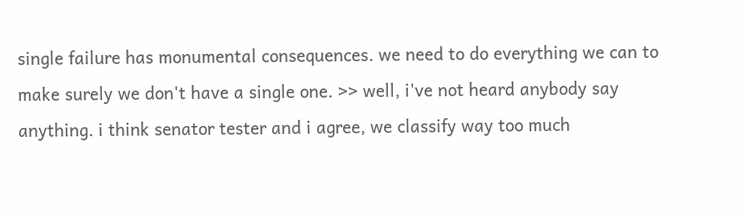single failure has monumental consequences. we need to do everything we can to make surely we don't have a single one. >> well, i've not heard anybody say anything. i think senator tester and i agree, we classify way too much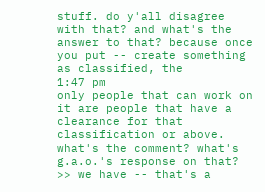stuff. do y'all disagree with that? and what's the answer to that? because once you put -- create something as classified, the
1:47 pm
only people that can work on it are people that have a clearance for that classification or above. what's the comment? what's g.a.o.'s response on that? >> we have -- that's a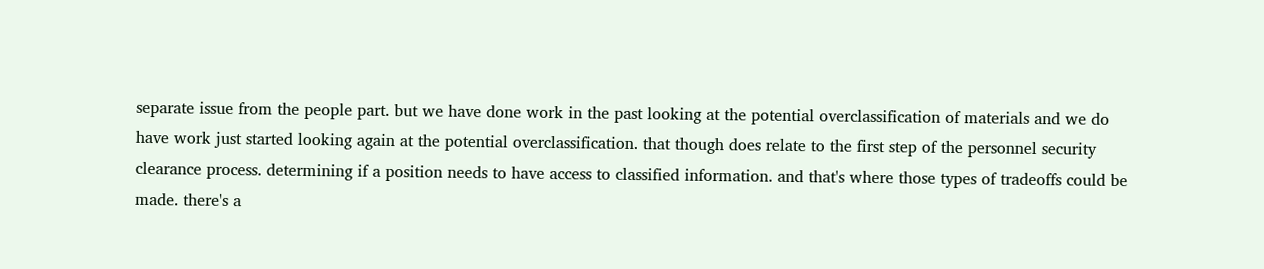separate issue from the people part. but we have done work in the past looking at the potential overclassification of materials and we do have work just started looking again at the potential overclassification. that though does relate to the first step of the personnel security clearance process. determining if a position needs to have access to classified information. and that's where those types of tradeoffs could be made. there's a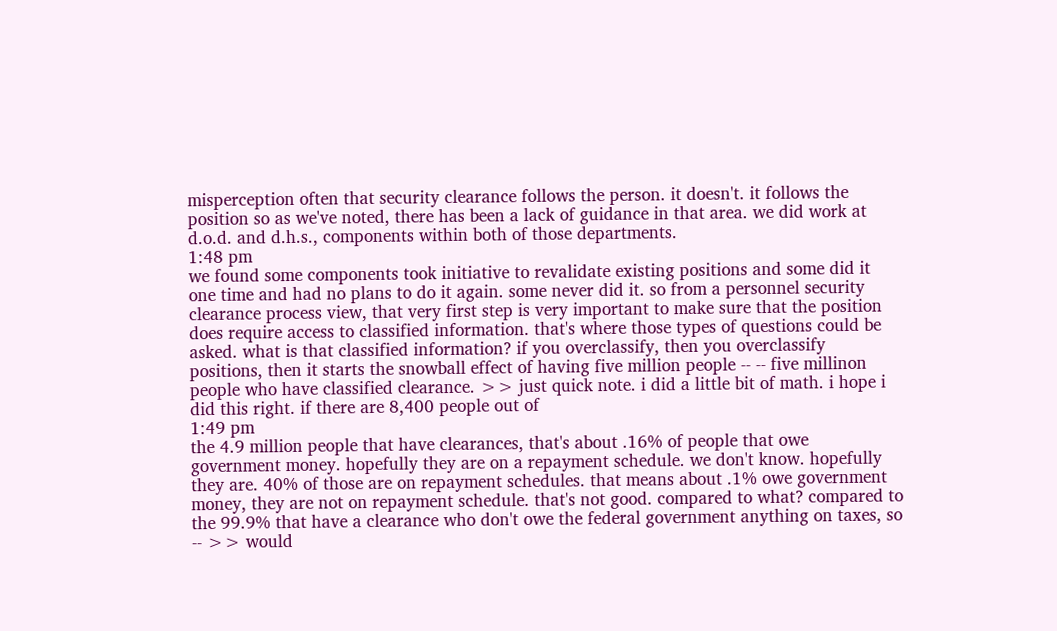misperception often that security clearance follows the person. it doesn't. it follows the position so as we've noted, there has been a lack of guidance in that area. we did work at d.o.d. and d.h.s., components within both of those departments.
1:48 pm
we found some components took initiative to revalidate existing positions and some did it one time and had no plans to do it again. some never did it. so from a personnel security clearance process view, that very first step is very important to make sure that the position does require access to classified information. that's where those types of questions could be asked. what is that classified information? if you overclassify, then you overclassify positions, then it starts the snowball effect of having five million people -- -- five millinon people who have classified clearance. >> just quick note. i did a little bit of math. i hope i did this right. if there are 8,400 people out of
1:49 pm
the 4.9 million people that have clearances, that's about .16% of people that owe government money. hopefully they are on a repayment schedule. we don't know. hopefully they are. 40% of those are on repayment schedules. that means about .1% owe government money, they are not on repayment schedule. that's not good. compared to what? compared to the 99.9% that have a clearance who don't owe the federal government anything on taxes, so -- >> would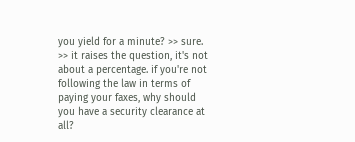you yield for a minute? >> sure. >> it raises the question, it's not about a percentage. if you're not following the law in terms of paying your faxes, why should you have a security clearance at all?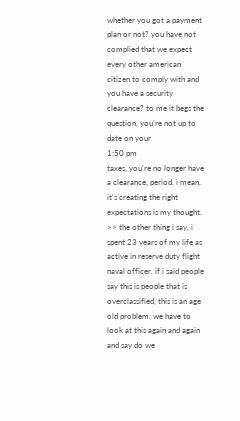whether you got a payment plan or not? you have not complied that we expect every other american citizen to comply with and you have a security clearance? to me it begs the question, you're not up to date on your
1:50 pm
taxes, you're no longer have a clearance, period. i mean, it's creating the right expectations is my thought. >> the other thing i say, i spent 23 years of my life as active in reserve duty flight naval officer. if i said people say this is people that is overclassified, this is an age old problem. we have to look at this again and again and say do we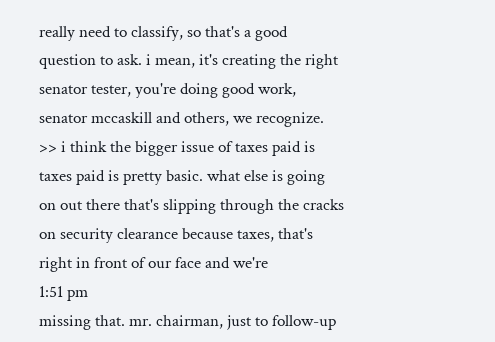really need to classify, so that's a good question to ask. i mean, it's creating the right senator tester, you're doing good work, senator mccaskill and others, we recognize. >> i think the bigger issue of taxes paid is taxes paid is pretty basic. what else is going on out there that's slipping through the cracks on security clearance because taxes, that's right in front of our face and we're
1:51 pm
missing that. mr. chairman, just to follow-up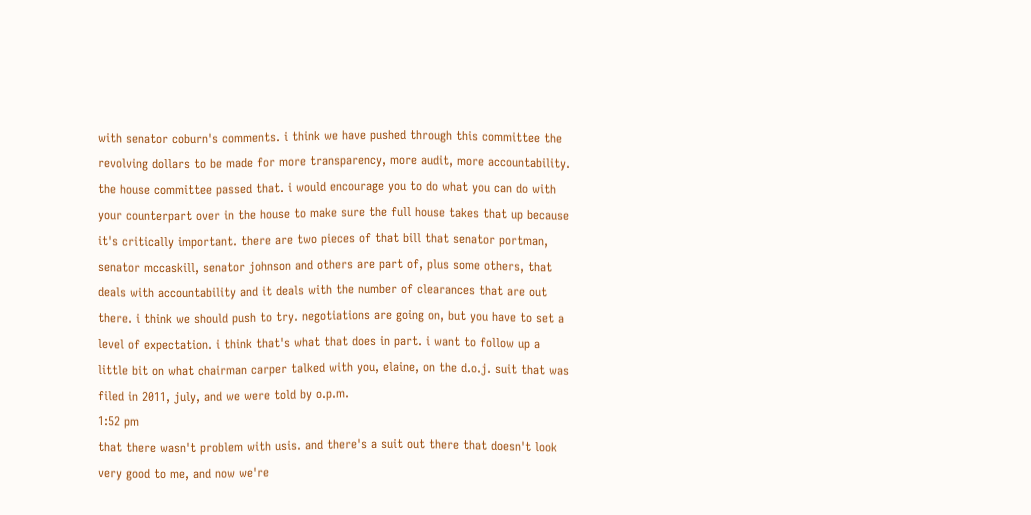with senator coburn's comments. i think we have pushed through this committee the revolving dollars to be made for more transparency, more audit, more accountability. the house committee passed that. i would encourage you to do what you can do with your counterpart over in the house to make sure the full house takes that up because it's critically important. there are two pieces of that bill that senator portman, senator mccaskill, senator johnson and others are part of, plus some others, that deals with accountability and it deals with the number of clearances that are out there. i think we should push to try. negotiations are going on, but you have to set a level of expectation. i think that's what that does in part. i want to follow up a little bit on what chairman carper talked with you, elaine, on the d.o.j. suit that was filed in 2011, july, and we were told by o.p.m.
1:52 pm
that there wasn't problem with usis. and there's a suit out there that doesn't look very good to me, and now we're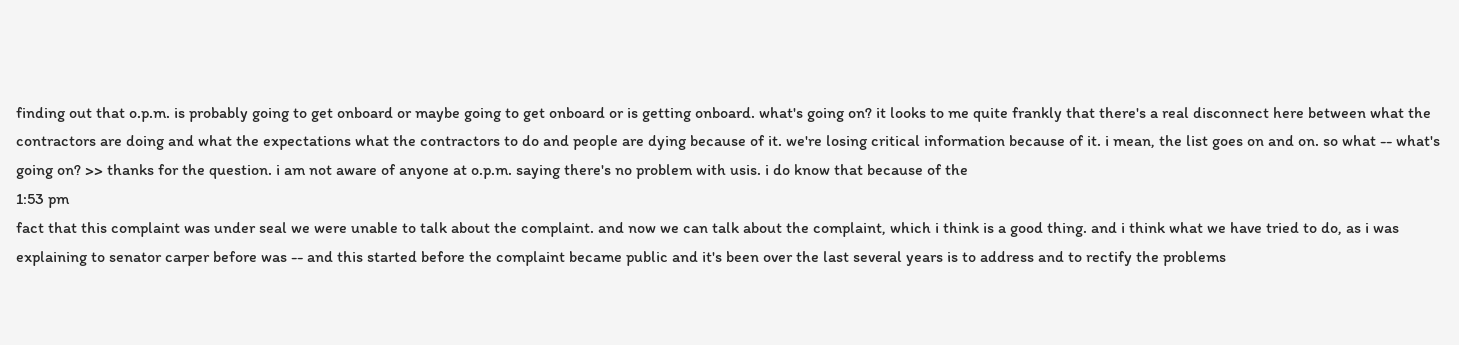finding out that o.p.m. is probably going to get onboard or maybe going to get onboard or is getting onboard. what's going on? it looks to me quite frankly that there's a real disconnect here between what the contractors are doing and what the expectations what the contractors to do and people are dying because of it. we're losing critical information because of it. i mean, the list goes on and on. so what -- what's going on? >> thanks for the question. i am not aware of anyone at o.p.m. saying there's no problem with usis. i do know that because of the
1:53 pm
fact that this complaint was under seal we were unable to talk about the complaint. and now we can talk about the complaint, which i think is a good thing. and i think what we have tried to do, as i was explaining to senator carper before was -- and this started before the complaint became public and it's been over the last several years is to address and to rectify the problems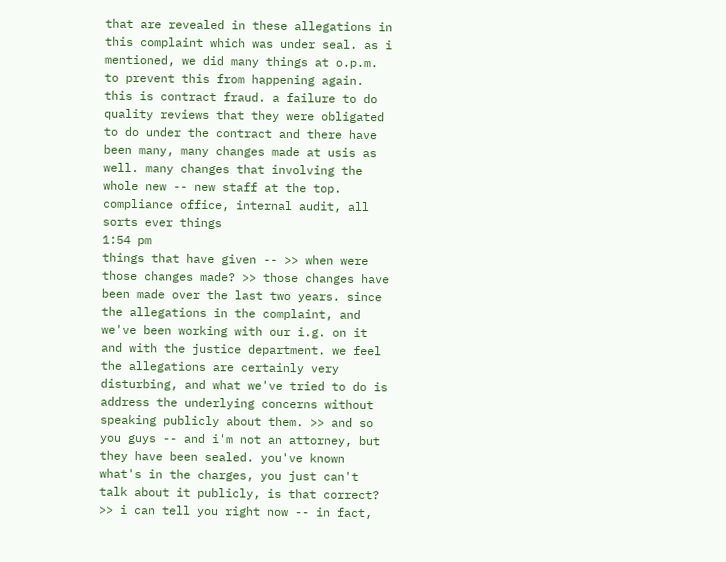that are revealed in these allegations in this complaint which was under seal. as i mentioned, we did many things at o.p.m. to prevent this from happening again. this is contract fraud. a failure to do quality reviews that they were obligated to do under the contract and there have been many, many changes made at usis as well. many changes that involving the whole new -- new staff at the top. compliance office, internal audit, all sorts ever things
1:54 pm
things that have given -- >> when were those changes made? >> those changes have been made over the last two years. since the allegations in the complaint, and we've been working with our i.g. on it and with the justice department. we feel the allegations are certainly very disturbing, and what we've tried to do is address the underlying concerns without speaking publicly about them. >> and so you guys -- and i'm not an attorney, but they have been sealed. you've known what's in the charges, you just can't talk about it publicly, is that correct? >> i can tell you right now -- in fact,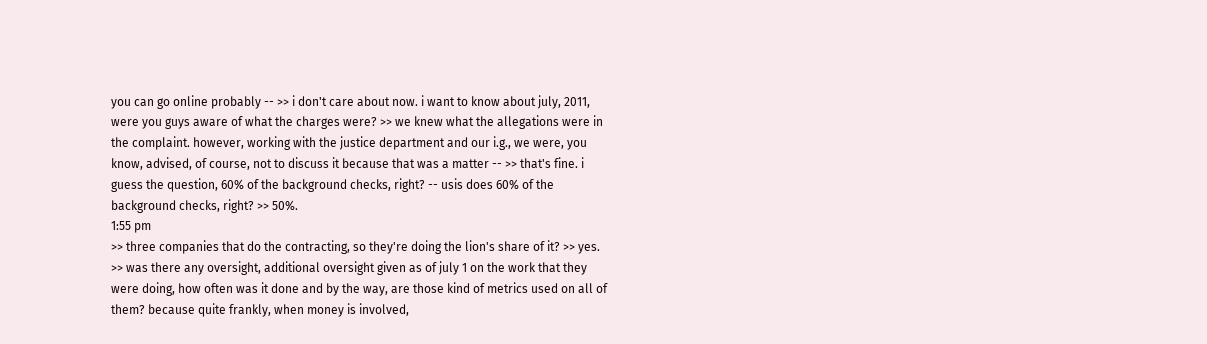you can go online probably -- >> i don't care about now. i want to know about july, 2011, were you guys aware of what the charges were? >> we knew what the allegations were in the complaint. however, working with the justice department and our i.g., we were, you know, advised, of course, not to discuss it because that was a matter -- >> that's fine. i guess the question, 60% of the background checks, right? -- usis does 60% of the background checks, right? >> 50%.
1:55 pm
>> three companies that do the contracting, so they're doing the lion's share of it? >> yes. >> was there any oversight, additional oversight given as of july 1 on the work that they were doing, how often was it done and by the way, are those kind of metrics used on all of them? because quite frankly, when money is involved,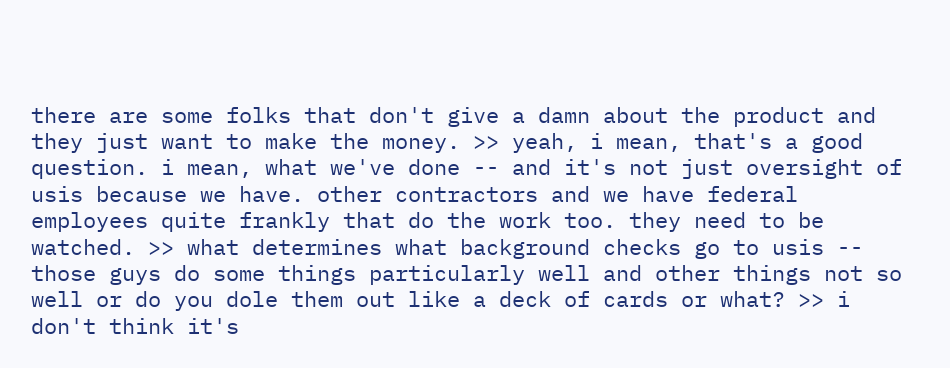there are some folks that don't give a damn about the product and they just want to make the money. >> yeah, i mean, that's a good question. i mean, what we've done -- and it's not just oversight of usis because we have. other contractors and we have federal employees quite frankly that do the work too. they need to be watched. >> what determines what background checks go to usis -- those guys do some things particularly well and other things not so well or do you dole them out like a deck of cards or what? >> i don't think it's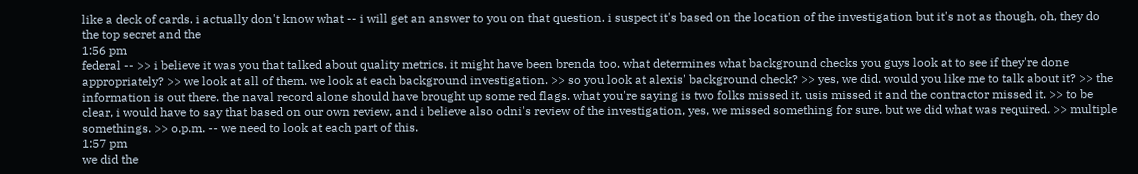like a deck of cards. i actually don't know what -- i will get an answer to you on that question. i suspect it's based on the location of the investigation but it's not as though, oh, they do the top secret and the
1:56 pm
federal -- >> i believe it was you that talked about quality metrics. it might have been brenda too. what determines what background checks you guys look at to see if they're done appropriately? >> we look at all of them. we look at each background investigation. >> so you look at alexis' background check? >> yes, we did. would you like me to talk about it? >> the information is out there. the naval record alone should have brought up some red flags. what you're saying is two folks missed it. usis missed it and the contractor missed it. >> to be clear, i would have to say that based on our own review, and i believe also odni's review of the investigation, yes, we missed something for sure. but we did what was required. >> multiple somethings. >> o.p.m. -- we need to look at each part of this.
1:57 pm
we did the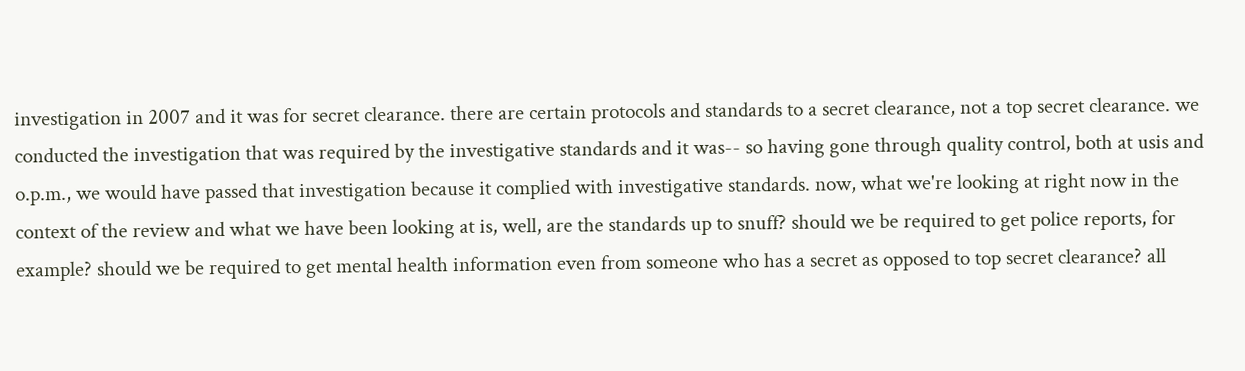investigation in 2007 and it was for secret clearance. there are certain protocols and standards to a secret clearance, not a top secret clearance. we conducted the investigation that was required by the investigative standards and it was-- so having gone through quality control, both at usis and o.p.m., we would have passed that investigation because it complied with investigative standards. now, what we're looking at right now in the context of the review and what we have been looking at is, well, are the standards up to snuff? should we be required to get police reports, for example? should we be required to get mental health information even from someone who has a secret as opposed to top secret clearance? all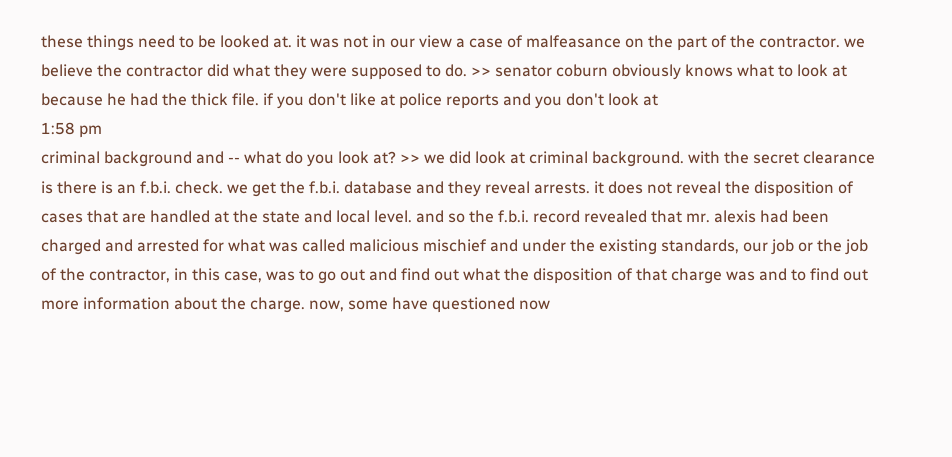these things need to be looked at. it was not in our view a case of malfeasance on the part of the contractor. we believe the contractor did what they were supposed to do. >> senator coburn obviously knows what to look at because he had the thick file. if you don't like at police reports and you don't look at
1:58 pm
criminal background and -- what do you look at? >> we did look at criminal background. with the secret clearance is there is an f.b.i. check. we get the f.b.i. database and they reveal arrests. it does not reveal the disposition of cases that are handled at the state and local level. and so the f.b.i. record revealed that mr. alexis had been charged and arrested for what was called malicious mischief and under the existing standards, our job or the job of the contractor, in this case, was to go out and find out what the disposition of that charge was and to find out more information about the charge. now, some have questioned now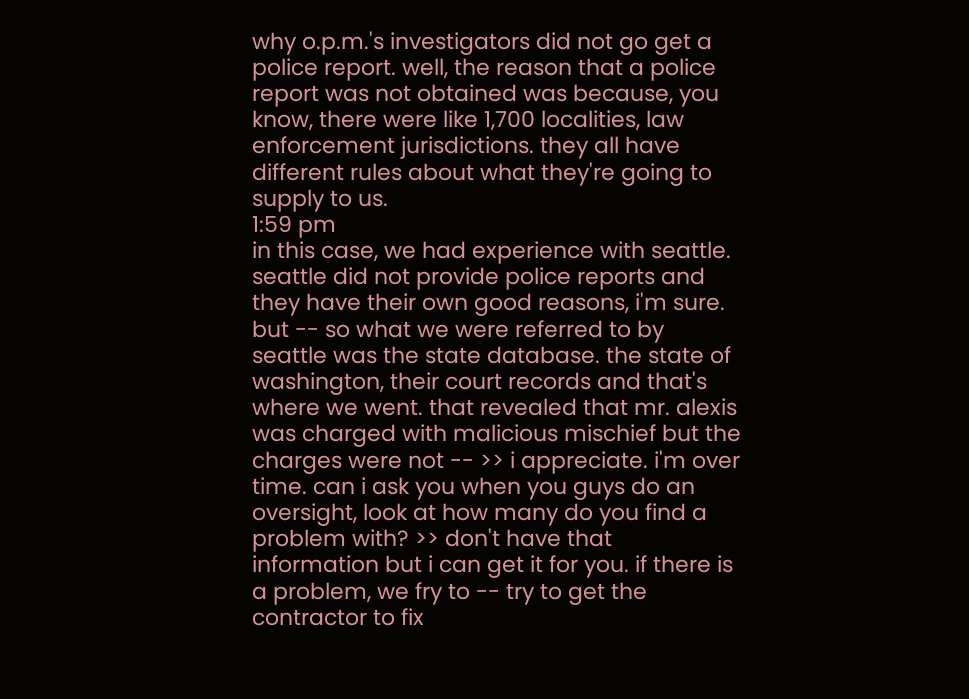why o.p.m.'s investigators did not go get a police report. well, the reason that a police report was not obtained was because, you know, there were like 1,700 localities, law enforcement jurisdictions. they all have different rules about what they're going to supply to us.
1:59 pm
in this case, we had experience with seattle. seattle did not provide police reports and they have their own good reasons, i'm sure. but -- so what we were referred to by seattle was the state database. the state of washington, their court records and that's where we went. that revealed that mr. alexis was charged with malicious mischief but the charges were not -- >> i appreciate. i'm over time. can i ask you when you guys do an oversight, look at how many do you find a problem with? >> don't have that information but i can get it for you. if there is a problem, we fry to -- try to get the contractor to fix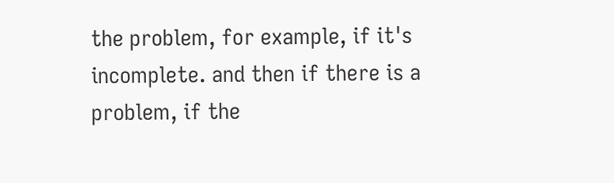the problem, for example, if it's incomplete. and then if there is a problem, if the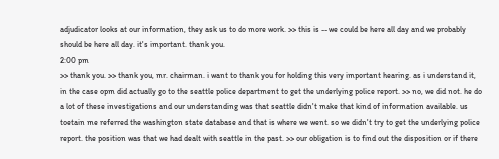adjudicator looks at our information, they ask us to do more work. >> this is -- we could be here all day and we probably should be here all day. it's important. thank you.
2:00 pm
>> thank you. >> thank you, mr. chairman. i want to thank you for holding this very important hearing. as i understand it, in the case opm did actually go to the seattle police department to get the underlying police report. >> no, we did not. he do a lot of these investigations and our understanding was that seattle didn't make that kind of information available. us toetain me referred the washington state database and that is where we went. so we didn't try to get the underlying police report. the position was that we had dealt with seattle in the past. >> our obligation is to find out the disposition or if there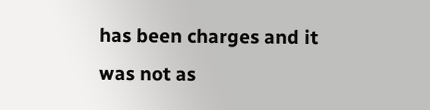has been charges and it was not as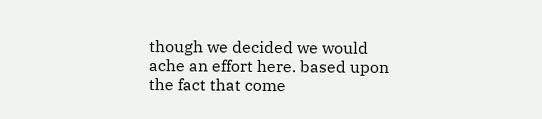though we decided we would ache an effort here. based upon the fact that come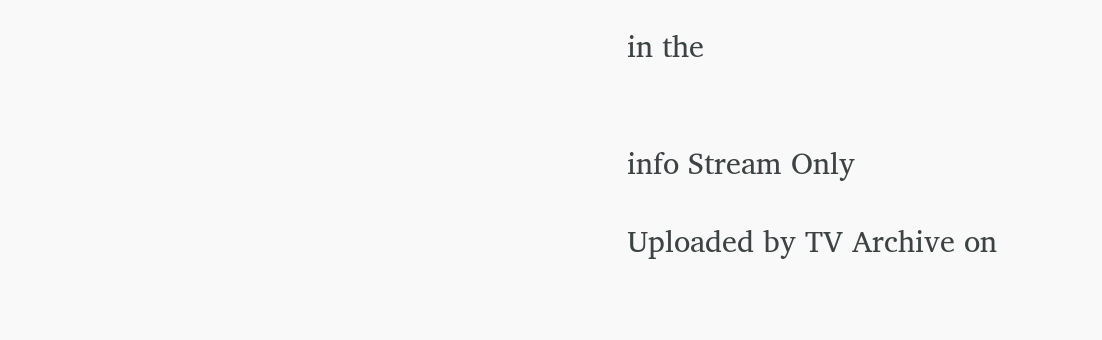in the


info Stream Only

Uploaded by TV Archive on